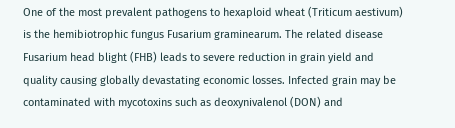One of the most prevalent pathogens to hexaploid wheat (Triticum aestivum) is the hemibiotrophic fungus Fusarium graminearum. The related disease Fusarium head blight (FHB) leads to severe reduction in grain yield and quality causing globally devastating economic losses. Infected grain may be contaminated with mycotoxins such as deoxynivalenol (DON) and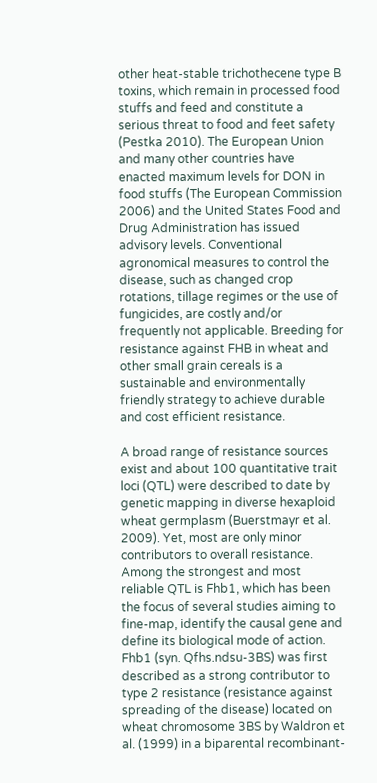other heat-stable trichothecene type B toxins, which remain in processed food stuffs and feed and constitute a serious threat to food and feet safety (Pestka 2010). The European Union and many other countries have enacted maximum levels for DON in food stuffs (The European Commission 2006) and the United States Food and Drug Administration has issued advisory levels. Conventional agronomical measures to control the disease, such as changed crop rotations, tillage regimes or the use of fungicides, are costly and/or frequently not applicable. Breeding for resistance against FHB in wheat and other small grain cereals is a sustainable and environmentally friendly strategy to achieve durable and cost efficient resistance.

A broad range of resistance sources exist and about 100 quantitative trait loci (QTL) were described to date by genetic mapping in diverse hexaploid wheat germplasm (Buerstmayr et al. 2009). Yet, most are only minor contributors to overall resistance. Among the strongest and most reliable QTL is Fhb1, which has been the focus of several studies aiming to fine-map, identify the causal gene and define its biological mode of action. Fhb1 (syn. Qfhs.ndsu-3BS) was first described as a strong contributor to type 2 resistance (resistance against spreading of the disease) located on wheat chromosome 3BS by Waldron et al. (1999) in a biparental recombinant-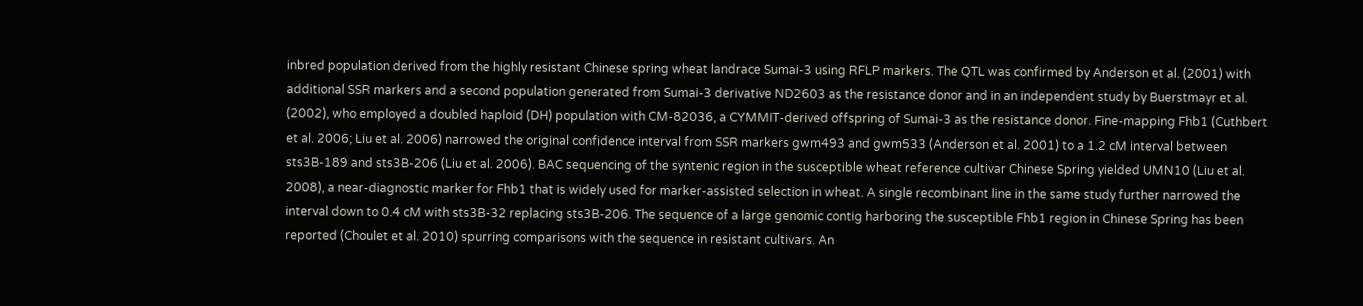inbred population derived from the highly resistant Chinese spring wheat landrace Sumai-3 using RFLP markers. The QTL was confirmed by Anderson et al. (2001) with additional SSR markers and a second population generated from Sumai-3 derivative ND2603 as the resistance donor and in an independent study by Buerstmayr et al. (2002), who employed a doubled haploid (DH) population with CM-82036, a CYMMIT-derived offspring of Sumai-3 as the resistance donor. Fine-mapping Fhb1 (Cuthbert et al. 2006; Liu et al. 2006) narrowed the original confidence interval from SSR markers gwm493 and gwm533 (Anderson et al. 2001) to a 1.2 cM interval between sts3B-189 and sts3B-206 (Liu et al. 2006). BAC sequencing of the syntenic region in the susceptible wheat reference cultivar Chinese Spring yielded UMN10 (Liu et al. 2008), a near-diagnostic marker for Fhb1 that is widely used for marker-assisted selection in wheat. A single recombinant line in the same study further narrowed the interval down to 0.4 cM with sts3B-32 replacing sts3B-206. The sequence of a large genomic contig harboring the susceptible Fhb1 region in Chinese Spring has been reported (Choulet et al. 2010) spurring comparisons with the sequence in resistant cultivars. An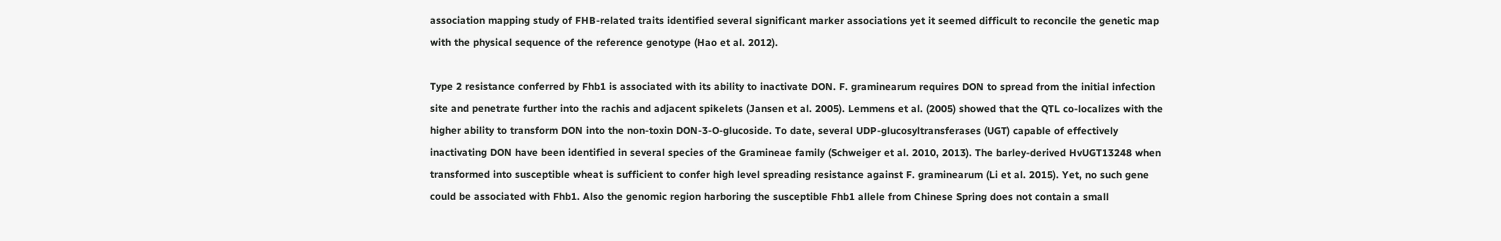association mapping study of FHB-related traits identified several significant marker associations yet it seemed difficult to reconcile the genetic map with the physical sequence of the reference genotype (Hao et al. 2012).

Type 2 resistance conferred by Fhb1 is associated with its ability to inactivate DON. F. graminearum requires DON to spread from the initial infection site and penetrate further into the rachis and adjacent spikelets (Jansen et al. 2005). Lemmens et al. (2005) showed that the QTL co-localizes with the higher ability to transform DON into the non-toxin DON-3-O-glucoside. To date, several UDP-glucosyltransferases (UGT) capable of effectively inactivating DON have been identified in several species of the Gramineae family (Schweiger et al. 2010, 2013). The barley-derived HvUGT13248 when transformed into susceptible wheat is sufficient to confer high level spreading resistance against F. graminearum (Li et al. 2015). Yet, no such gene could be associated with Fhb1. Also the genomic region harboring the susceptible Fhb1 allele from Chinese Spring does not contain a small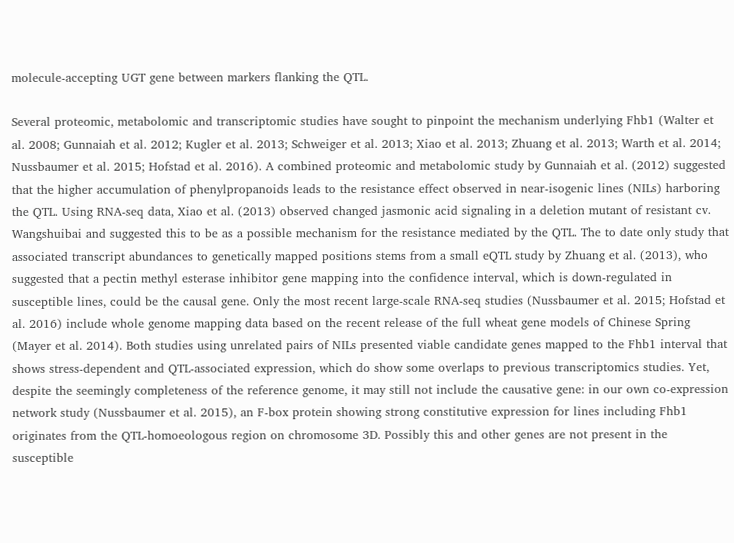molecule-accepting UGT gene between markers flanking the QTL.

Several proteomic, metabolomic and transcriptomic studies have sought to pinpoint the mechanism underlying Fhb1 (Walter et al. 2008; Gunnaiah et al. 2012; Kugler et al. 2013; Schweiger et al. 2013; Xiao et al. 2013; Zhuang et al. 2013; Warth et al. 2014; Nussbaumer et al. 2015; Hofstad et al. 2016). A combined proteomic and metabolomic study by Gunnaiah et al. (2012) suggested that the higher accumulation of phenylpropanoids leads to the resistance effect observed in near-isogenic lines (NILs) harboring the QTL. Using RNA-seq data, Xiao et al. (2013) observed changed jasmonic acid signaling in a deletion mutant of resistant cv. Wangshuibai and suggested this to be as a possible mechanism for the resistance mediated by the QTL. The to date only study that associated transcript abundances to genetically mapped positions stems from a small eQTL study by Zhuang et al. (2013), who suggested that a pectin methyl esterase inhibitor gene mapping into the confidence interval, which is down-regulated in susceptible lines, could be the causal gene. Only the most recent large-scale RNA-seq studies (Nussbaumer et al. 2015; Hofstad et al. 2016) include whole genome mapping data based on the recent release of the full wheat gene models of Chinese Spring (Mayer et al. 2014). Both studies using unrelated pairs of NILs presented viable candidate genes mapped to the Fhb1 interval that shows stress-dependent and QTL-associated expression, which do show some overlaps to previous transcriptomics studies. Yet, despite the seemingly completeness of the reference genome, it may still not include the causative gene: in our own co-expression network study (Nussbaumer et al. 2015), an F-box protein showing strong constitutive expression for lines including Fhb1 originates from the QTL-homoeologous region on chromosome 3D. Possibly this and other genes are not present in the susceptible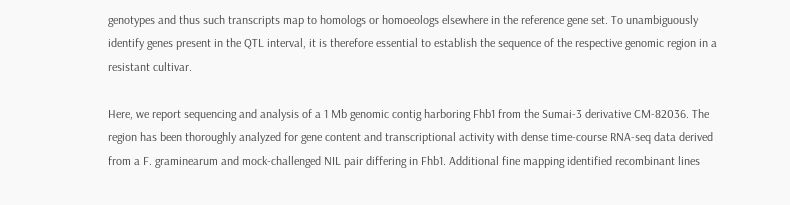genotypes and thus such transcripts map to homologs or homoeologs elsewhere in the reference gene set. To unambiguously identify genes present in the QTL interval, it is therefore essential to establish the sequence of the respective genomic region in a resistant cultivar.

Here, we report sequencing and analysis of a 1 Mb genomic contig harboring Fhb1 from the Sumai-3 derivative CM-82036. The region has been thoroughly analyzed for gene content and transcriptional activity with dense time-course RNA-seq data derived from a F. graminearum and mock-challenged NIL pair differing in Fhb1. Additional fine mapping identified recombinant lines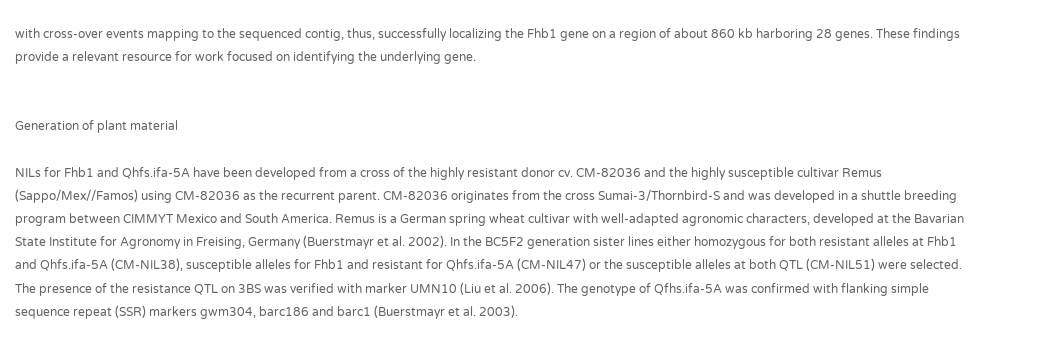with cross-over events mapping to the sequenced contig, thus, successfully localizing the Fhb1 gene on a region of about 860 kb harboring 28 genes. These findings provide a relevant resource for work focused on identifying the underlying gene.


Generation of plant material

NILs for Fhb1 and Qhfs.ifa-5A have been developed from a cross of the highly resistant donor cv. CM-82036 and the highly susceptible cultivar Remus (Sappo/Mex//Famos) using CM-82036 as the recurrent parent. CM-82036 originates from the cross Sumai-3/Thornbird-S and was developed in a shuttle breeding program between CIMMYT Mexico and South America. Remus is a German spring wheat cultivar with well-adapted agronomic characters, developed at the Bavarian State Institute for Agronomy in Freising, Germany (Buerstmayr et al. 2002). In the BC5F2 generation sister lines either homozygous for both resistant alleles at Fhb1 and Qhfs.ifa-5A (CM-NIL38), susceptible alleles for Fhb1 and resistant for Qhfs.ifa-5A (CM-NIL47) or the susceptible alleles at both QTL (CM-NIL51) were selected. The presence of the resistance QTL on 3BS was verified with marker UMN10 (Liu et al. 2006). The genotype of Qfhs.ifa-5A was confirmed with flanking simple sequence repeat (SSR) markers gwm304, barc186 and barc1 (Buerstmayr et al. 2003).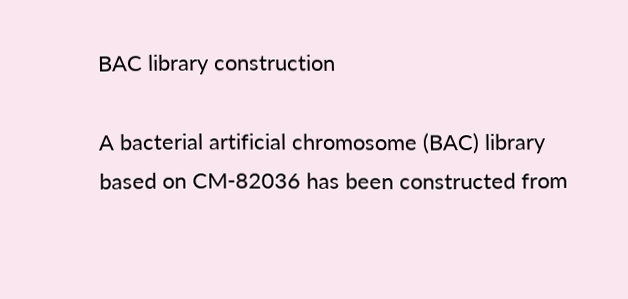BAC library construction

A bacterial artificial chromosome (BAC) library based on CM-82036 has been constructed from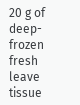20 g of deep-frozen fresh leave tissue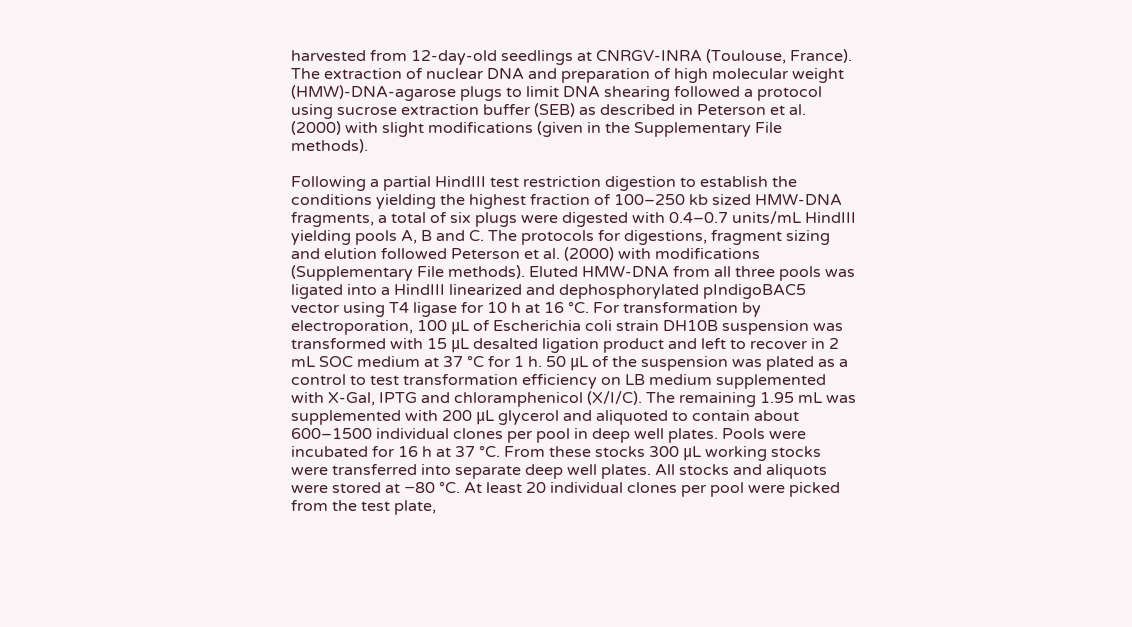harvested from 12-day-old seedlings at CNRGV-INRA (Toulouse, France). The extraction of nuclear DNA and preparation of high molecular weight (HMW)-DNA-agarose plugs to limit DNA shearing followed a protocol using sucrose extraction buffer (SEB) as described in Peterson et al. (2000) with slight modifications (given in the Supplementary File methods).

Following a partial HindIII test restriction digestion to establish the conditions yielding the highest fraction of 100–250 kb sized HMW-DNA fragments, a total of six plugs were digested with 0.4–0.7 units/mL HindIII yielding pools A, B and C. The protocols for digestions, fragment sizing and elution followed Peterson et al. (2000) with modifications (Supplementary File methods). Eluted HMW-DNA from all three pools was ligated into a HindIII linearized and dephosphorylated pIndigoBAC5 vector using T4 ligase for 10 h at 16 °C. For transformation by electroporation, 100 μL of Escherichia coli strain DH10B suspension was transformed with 15 μL desalted ligation product and left to recover in 2 mL SOC medium at 37 °C for 1 h. 50 μL of the suspension was plated as a control to test transformation efficiency on LB medium supplemented with X-Gal, IPTG and chloramphenicol (X/I/C). The remaining 1.95 mL was supplemented with 200 μL glycerol and aliquoted to contain about 600–1500 individual clones per pool in deep well plates. Pools were incubated for 16 h at 37 °C. From these stocks 300 μL working stocks were transferred into separate deep well plates. All stocks and aliquots were stored at −80 °C. At least 20 individual clones per pool were picked from the test plate,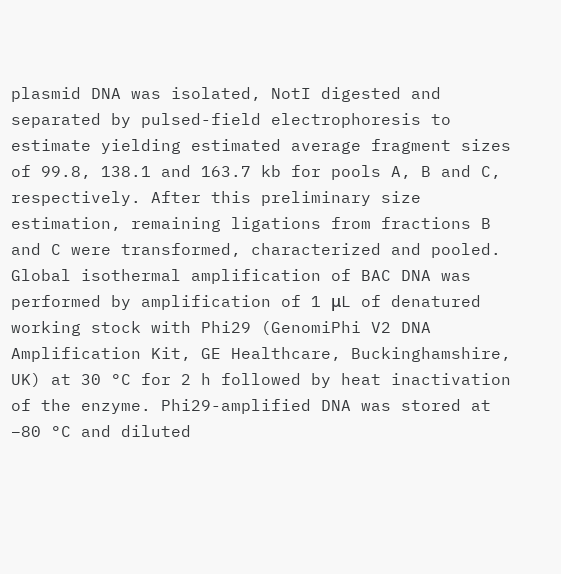plasmid DNA was isolated, NotI digested and separated by pulsed-field electrophoresis to estimate yielding estimated average fragment sizes of 99.8, 138.1 and 163.7 kb for pools A, B and C, respectively. After this preliminary size estimation, remaining ligations from fractions B and C were transformed, characterized and pooled. Global isothermal amplification of BAC DNA was performed by amplification of 1 μL of denatured working stock with Phi29 (GenomiPhi V2 DNA Amplification Kit, GE Healthcare, Buckinghamshire, UK) at 30 °C for 2 h followed by heat inactivation of the enzyme. Phi29-amplified DNA was stored at −80 °C and diluted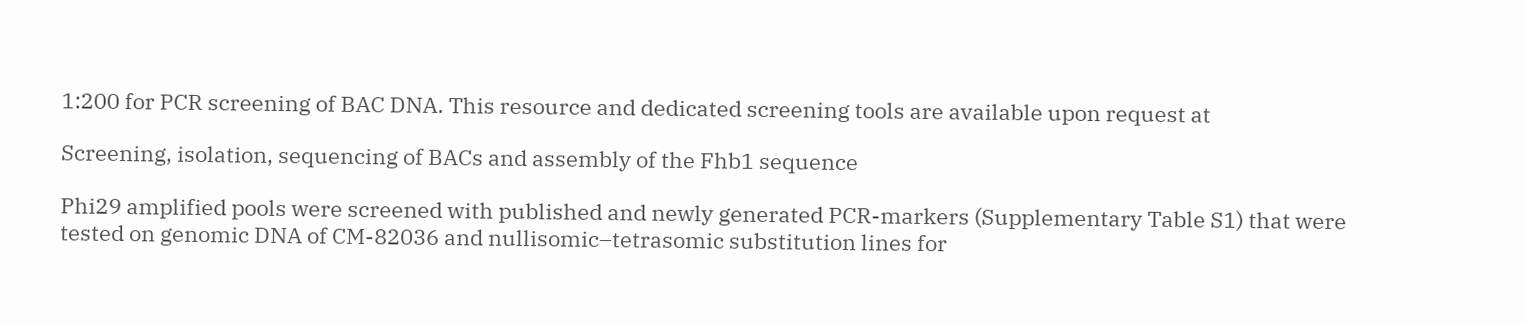1:200 for PCR screening of BAC DNA. This resource and dedicated screening tools are available upon request at

Screening, isolation, sequencing of BACs and assembly of the Fhb1 sequence

Phi29 amplified pools were screened with published and newly generated PCR-markers (Supplementary Table S1) that were tested on genomic DNA of CM-82036 and nullisomic–tetrasomic substitution lines for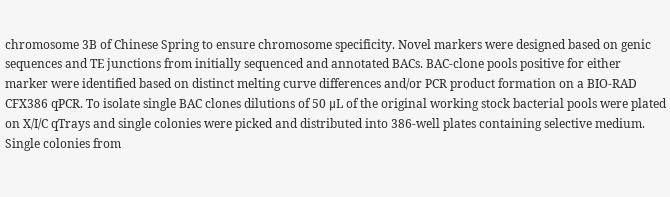chromosome 3B of Chinese Spring to ensure chromosome specificity. Novel markers were designed based on genic sequences and TE junctions from initially sequenced and annotated BACs. BAC-clone pools positive for either marker were identified based on distinct melting curve differences and/or PCR product formation on a BIO-RAD CFX386 qPCR. To isolate single BAC clones dilutions of 50 μL of the original working stock bacterial pools were plated on X/I/C qTrays and single colonies were picked and distributed into 386-well plates containing selective medium. Single colonies from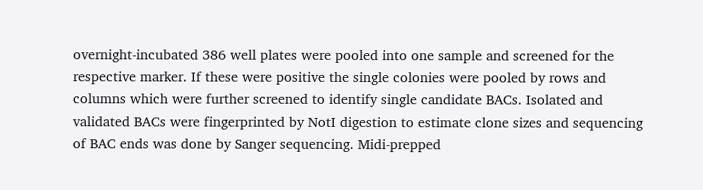overnight-incubated 386 well plates were pooled into one sample and screened for the respective marker. If these were positive the single colonies were pooled by rows and columns which were further screened to identify single candidate BACs. Isolated and validated BACs were fingerprinted by NotI digestion to estimate clone sizes and sequencing of BAC ends was done by Sanger sequencing. Midi-prepped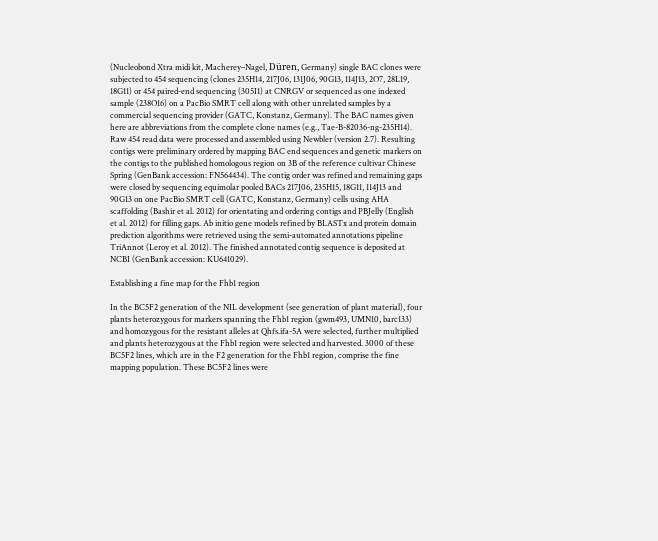(Nucleobond Xtra midi kit, Macherey–Nagel, Düren, Germany) single BAC clones were subjected to 454 sequencing (clones 235H14, 217J06, 131J06, 90G13, 114J13, 2O7, 28L19, 18G11) or 454 paired-end sequencing (305I1) at CNRGV or sequenced as one indexed sample (238O16) on a PacBio SMRT cell along with other unrelated samples by a commercial sequencing provider (GATC, Konstanz, Germany). The BAC names given here are abbreviations from the complete clone names (e.g., Tae-B-82036-ng-235H14). Raw 454 read data were processed and assembled using Newbler (version 2.7). Resulting contigs were preliminary ordered by mapping BAC end sequences and genetic markers on the contigs to the published homologous region on 3B of the reference cultivar Chinese Spring (GenBank accession: FN564434). The contig order was refined and remaining gaps were closed by sequencing equimolar pooled BACs 217J06, 235H15, 18G11, 114J13 and 90G13 on one PacBio SMRT cell (GATC, Konstanz, Germany) cells using AHA scaffolding (Bashir et al. 2012) for orientating and ordering contigs and PBJelly (English et al. 2012) for filling gaps. Ab initio gene models refined by BLASTx and protein domain prediction algorithms were retrieved using the semi-automated annotations pipeline TriAnnot (Leroy et al. 2012). The finished annotated contig sequence is deposited at NCBI (GenBank accession: KU641029).

Establishing a fine map for the Fhb1 region

In the BC5F2 generation of the NIL development (see generation of plant material), four plants heterozygous for markers spanning the Fhb1 region (gwm493, UMN10, barc133) and homozygous for the resistant alleles at Qhfs.ifa-5A were selected, further multiplied and plants heterozygous at the Fhb1 region were selected and harvested. 3000 of these BC5F2 lines, which are in the F2 generation for the Fhb1 region, comprise the fine mapping population. These BC5F2 lines were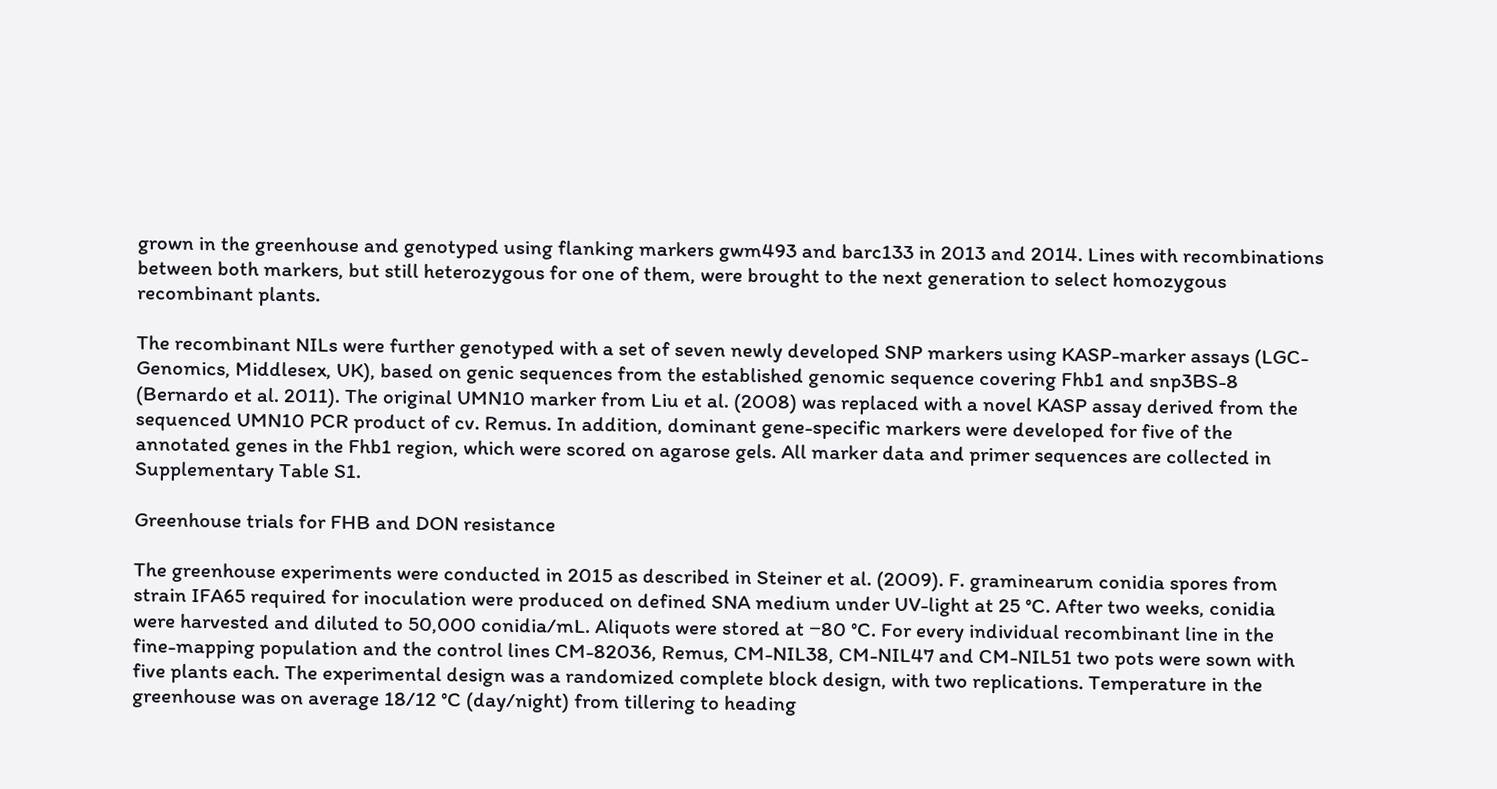grown in the greenhouse and genotyped using flanking markers gwm493 and barc133 in 2013 and 2014. Lines with recombinations between both markers, but still heterozygous for one of them, were brought to the next generation to select homozygous recombinant plants.

The recombinant NILs were further genotyped with a set of seven newly developed SNP markers using KASP-marker assays (LGC-Genomics, Middlesex, UK), based on genic sequences from the established genomic sequence covering Fhb1 and snp3BS-8 (Bernardo et al. 2011). The original UMN10 marker from Liu et al. (2008) was replaced with a novel KASP assay derived from the sequenced UMN10 PCR product of cv. Remus. In addition, dominant gene-specific markers were developed for five of the annotated genes in the Fhb1 region, which were scored on agarose gels. All marker data and primer sequences are collected in Supplementary Table S1.

Greenhouse trials for FHB and DON resistance

The greenhouse experiments were conducted in 2015 as described in Steiner et al. (2009). F. graminearum conidia spores from strain IFA65 required for inoculation were produced on defined SNA medium under UV-light at 25 °C. After two weeks, conidia were harvested and diluted to 50,000 conidia/mL. Aliquots were stored at −80 °C. For every individual recombinant line in the fine-mapping population and the control lines CM-82036, Remus, CM-NIL38, CM-NIL47 and CM-NIL51 two pots were sown with five plants each. The experimental design was a randomized complete block design, with two replications. Temperature in the greenhouse was on average 18/12 °C (day/night) from tillering to heading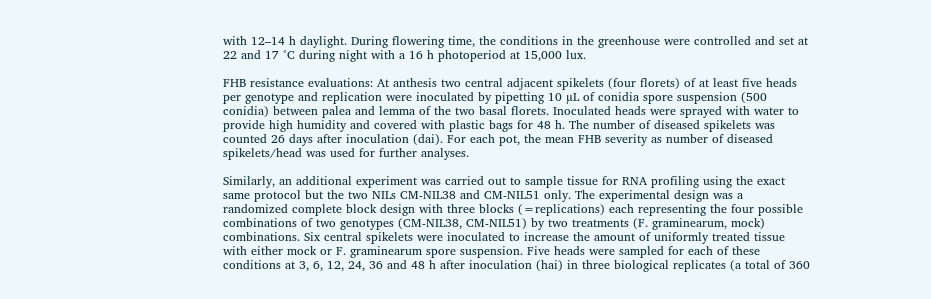with 12–14 h daylight. During flowering time, the conditions in the greenhouse were controlled and set at 22 and 17 °C during night with a 16 h photoperiod at 15,000 lux.

FHB resistance evaluations: At anthesis two central adjacent spikelets (four florets) of at least five heads per genotype and replication were inoculated by pipetting 10 µL of conidia spore suspension (500 conidia) between palea and lemma of the two basal florets. Inoculated heads were sprayed with water to provide high humidity and covered with plastic bags for 48 h. The number of diseased spikelets was counted 26 days after inoculation (dai). For each pot, the mean FHB severity as number of diseased spikelets/head was used for further analyses.

Similarly, an additional experiment was carried out to sample tissue for RNA profiling using the exact same protocol but the two NILs CM-NIL38 and CM-NIL51 only. The experimental design was a randomized complete block design with three blocks (=replications) each representing the four possible combinations of two genotypes (CM-NIL38, CM-NIL51) by two treatments (F. graminearum, mock) combinations. Six central spikelets were inoculated to increase the amount of uniformly treated tissue with either mock or F. graminearum spore suspension. Five heads were sampled for each of these conditions at 3, 6, 12, 24, 36 and 48 h after inoculation (hai) in three biological replicates (a total of 360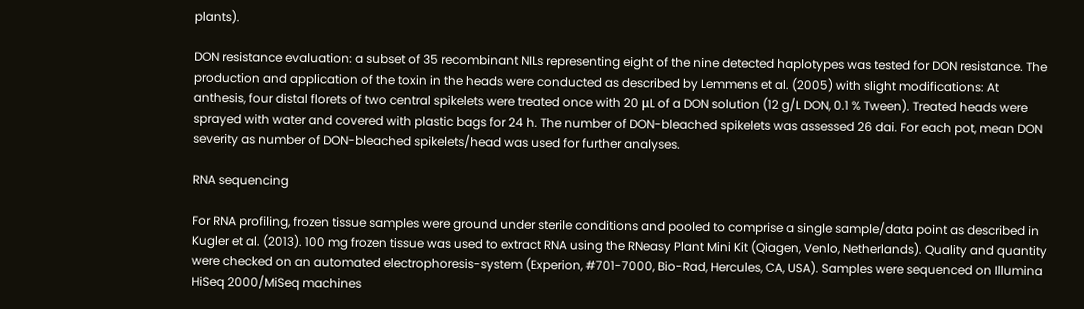plants).

DON resistance evaluation: a subset of 35 recombinant NILs representing eight of the nine detected haplotypes was tested for DON resistance. The production and application of the toxin in the heads were conducted as described by Lemmens et al. (2005) with slight modifications: At anthesis, four distal florets of two central spikelets were treated once with 20 μL of a DON solution (12 g/L DON, 0.1 % Tween). Treated heads were sprayed with water and covered with plastic bags for 24 h. The number of DON-bleached spikelets was assessed 26 dai. For each pot, mean DON severity as number of DON-bleached spikelets/head was used for further analyses.

RNA sequencing

For RNA profiling, frozen tissue samples were ground under sterile conditions and pooled to comprise a single sample/data point as described in Kugler et al. (2013). 100 mg frozen tissue was used to extract RNA using the RNeasy Plant Mini Kit (Qiagen, Venlo, Netherlands). Quality and quantity were checked on an automated electrophoresis-system (Experion, #701-7000, Bio-Rad, Hercules, CA, USA). Samples were sequenced on Illumina HiSeq 2000/MiSeq machines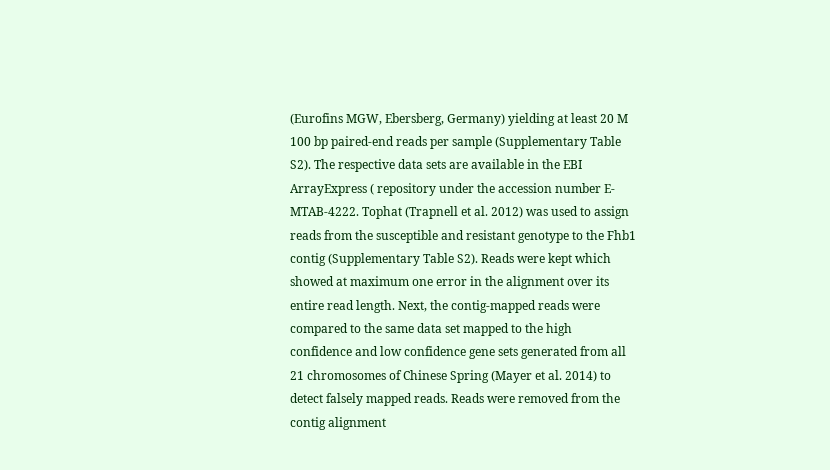(Eurofins MGW, Ebersberg, Germany) yielding at least 20 M 100 bp paired-end reads per sample (Supplementary Table S2). The respective data sets are available in the EBI ArrayExpress ( repository under the accession number E-MTAB-4222. Tophat (Trapnell et al. 2012) was used to assign reads from the susceptible and resistant genotype to the Fhb1 contig (Supplementary Table S2). Reads were kept which showed at maximum one error in the alignment over its entire read length. Next, the contig-mapped reads were compared to the same data set mapped to the high confidence and low confidence gene sets generated from all 21 chromosomes of Chinese Spring (Mayer et al. 2014) to detect falsely mapped reads. Reads were removed from the contig alignment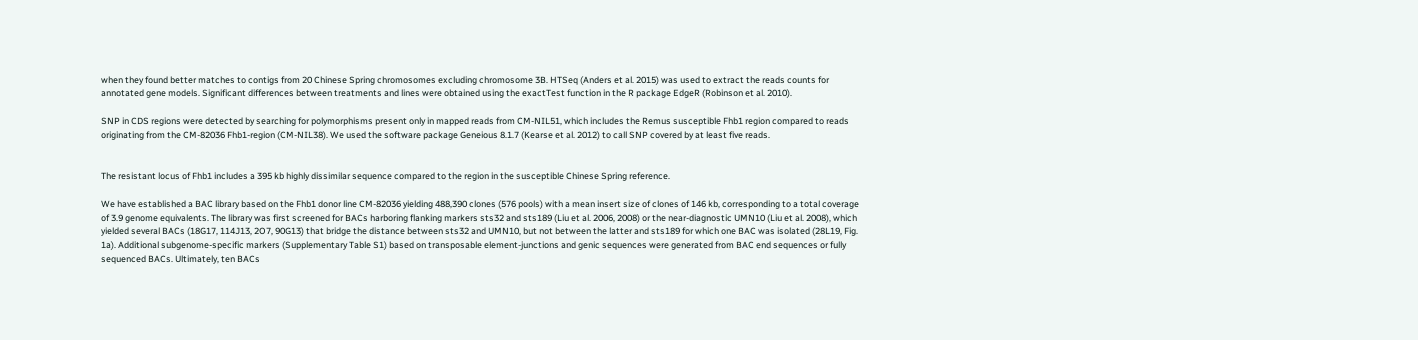when they found better matches to contigs from 20 Chinese Spring chromosomes excluding chromosome 3B. HTSeq (Anders et al. 2015) was used to extract the reads counts for annotated gene models. Significant differences between treatments and lines were obtained using the exactTest function in the R package EdgeR (Robinson et al. 2010).

SNP in CDS regions were detected by searching for polymorphisms present only in mapped reads from CM-NIL51, which includes the Remus susceptible Fhb1 region compared to reads originating from the CM-82036 Fhb1-region (CM-NIL38). We used the software package Geneious 8.1.7 (Kearse et al. 2012) to call SNP covered by at least five reads.


The resistant locus of Fhb1 includes a 395 kb highly dissimilar sequence compared to the region in the susceptible Chinese Spring reference.

We have established a BAC library based on the Fhb1 donor line CM-82036 yielding 488,390 clones (576 pools) with a mean insert size of clones of 146 kb, corresponding to a total coverage of 3.9 genome equivalents. The library was first screened for BACs harboring flanking markers sts32 and sts189 (Liu et al. 2006, 2008) or the near-diagnostic UMN10 (Liu et al. 2008), which yielded several BACs (18G17, 114J13, 2O7, 90G13) that bridge the distance between sts32 and UMN10, but not between the latter and sts189 for which one BAC was isolated (28L19, Fig. 1a). Additional subgenome-specific markers (Supplementary Table S1) based on transposable element-junctions and genic sequences were generated from BAC end sequences or fully sequenced BACs. Ultimately, ten BACs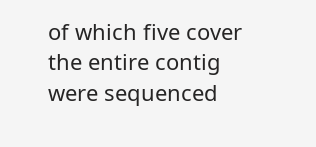of which five cover the entire contig were sequenced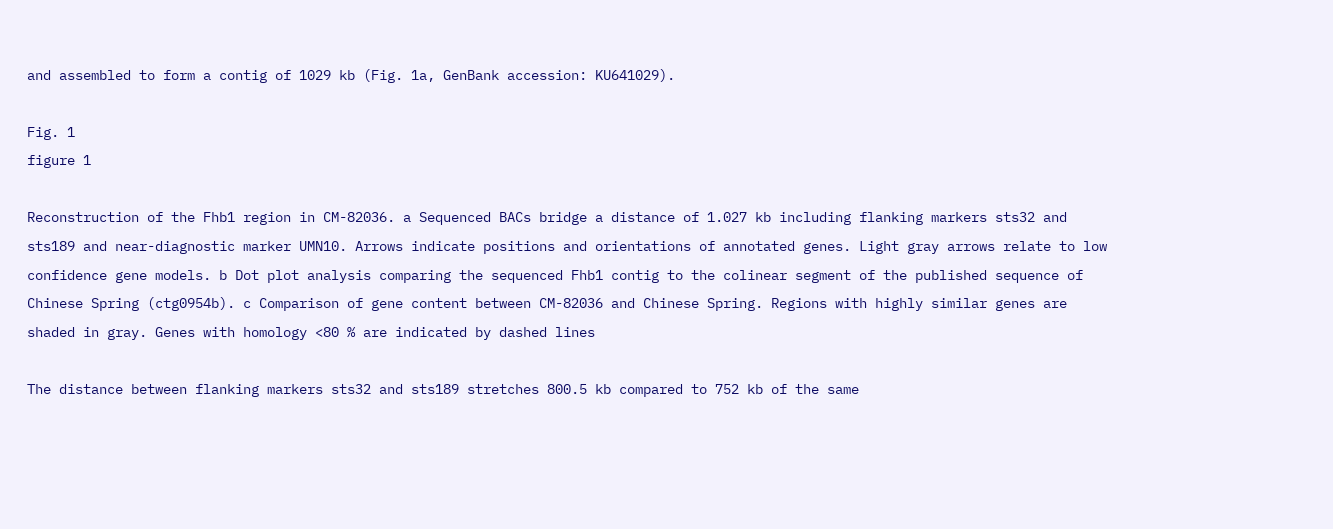and assembled to form a contig of 1029 kb (Fig. 1a, GenBank accession: KU641029).

Fig. 1
figure 1

Reconstruction of the Fhb1 region in CM-82036. a Sequenced BACs bridge a distance of 1.027 kb including flanking markers sts32 and sts189 and near-diagnostic marker UMN10. Arrows indicate positions and orientations of annotated genes. Light gray arrows relate to low confidence gene models. b Dot plot analysis comparing the sequenced Fhb1 contig to the colinear segment of the published sequence of Chinese Spring (ctg0954b). c Comparison of gene content between CM-82036 and Chinese Spring. Regions with highly similar genes are shaded in gray. Genes with homology <80 % are indicated by dashed lines

The distance between flanking markers sts32 and sts189 stretches 800.5 kb compared to 752 kb of the same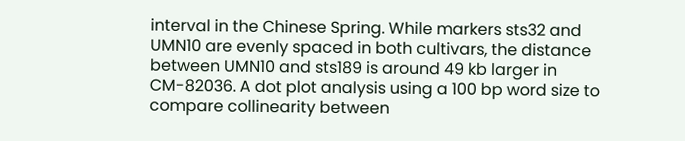interval in the Chinese Spring. While markers sts32 and UMN10 are evenly spaced in both cultivars, the distance between UMN10 and sts189 is around 49 kb larger in CM-82036. A dot plot analysis using a 100 bp word size to compare collinearity between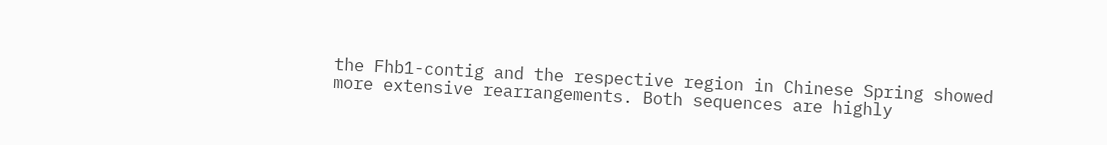the Fhb1-contig and the respective region in Chinese Spring showed more extensive rearrangements. Both sequences are highly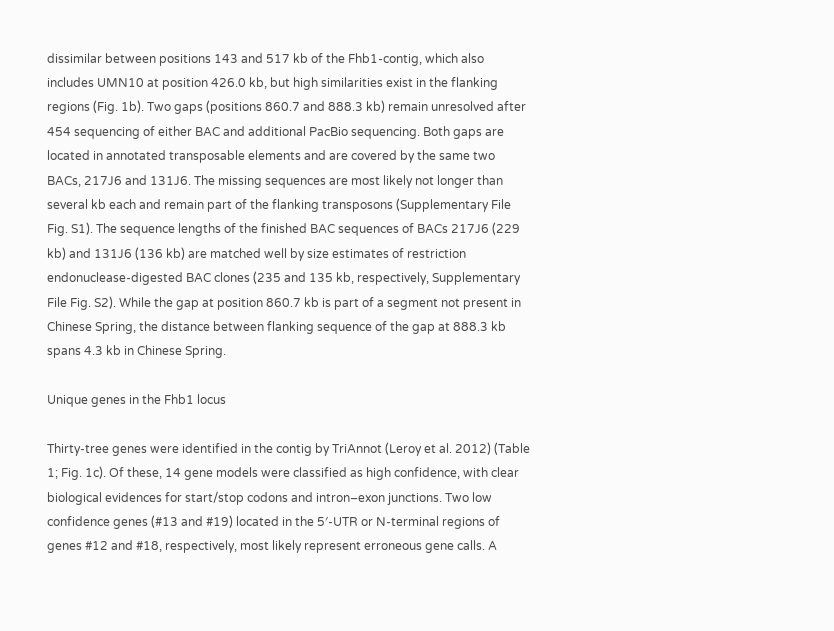dissimilar between positions 143 and 517 kb of the Fhb1-contig, which also includes UMN10 at position 426.0 kb, but high similarities exist in the flanking regions (Fig. 1b). Two gaps (positions 860.7 and 888.3 kb) remain unresolved after 454 sequencing of either BAC and additional PacBio sequencing. Both gaps are located in annotated transposable elements and are covered by the same two BACs, 217J6 and 131J6. The missing sequences are most likely not longer than several kb each and remain part of the flanking transposons (Supplementary File Fig. S1). The sequence lengths of the finished BAC sequences of BACs 217J6 (229 kb) and 131J6 (136 kb) are matched well by size estimates of restriction endonuclease-digested BAC clones (235 and 135 kb, respectively, Supplementary File Fig. S2). While the gap at position 860.7 kb is part of a segment not present in Chinese Spring, the distance between flanking sequence of the gap at 888.3 kb spans 4.3 kb in Chinese Spring.

Unique genes in the Fhb1 locus

Thirty-tree genes were identified in the contig by TriAnnot (Leroy et al. 2012) (Table 1; Fig. 1c). Of these, 14 gene models were classified as high confidence, with clear biological evidences for start/stop codons and intron–exon junctions. Two low confidence genes (#13 and #19) located in the 5′-UTR or N-terminal regions of genes #12 and #18, respectively, most likely represent erroneous gene calls. A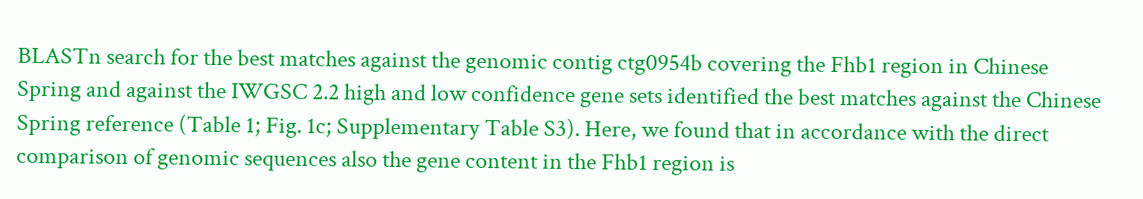BLASTn search for the best matches against the genomic contig ctg0954b covering the Fhb1 region in Chinese Spring and against the IWGSC 2.2 high and low confidence gene sets identified the best matches against the Chinese Spring reference (Table 1; Fig. 1c; Supplementary Table S3). Here, we found that in accordance with the direct comparison of genomic sequences also the gene content in the Fhb1 region is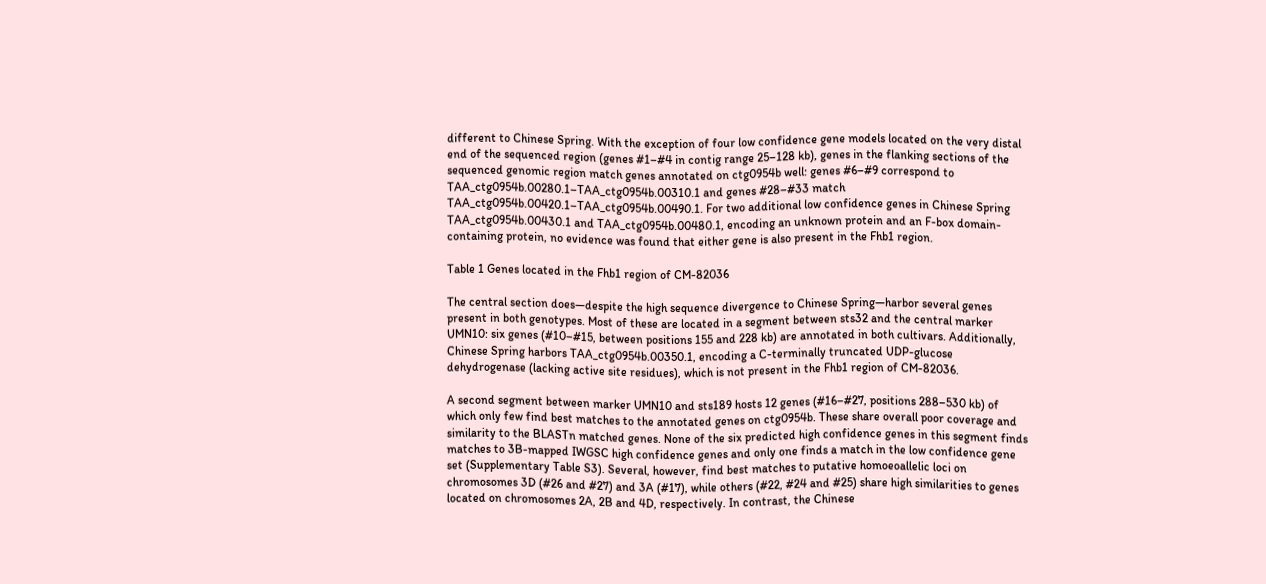different to Chinese Spring. With the exception of four low confidence gene models located on the very distal end of the sequenced region (genes #1–#4 in contig range 25–128 kb), genes in the flanking sections of the sequenced genomic region match genes annotated on ctg0954b well: genes #6–#9 correspond to TAA_ctg0954b.00280.1–TAA_ctg0954b.00310.1 and genes #28–#33 match TAA_ctg0954b.00420.1–TAA_ctg0954b.00490.1. For two additional low confidence genes in Chinese Spring TAA_ctg0954b.00430.1 and TAA_ctg0954b.00480.1, encoding an unknown protein and an F-box domain-containing protein, no evidence was found that either gene is also present in the Fhb1 region.

Table 1 Genes located in the Fhb1 region of CM-82036

The central section does—despite the high sequence divergence to Chinese Spring—harbor several genes present in both genotypes. Most of these are located in a segment between sts32 and the central marker UMN10: six genes (#10–#15, between positions 155 and 228 kb) are annotated in both cultivars. Additionally, Chinese Spring harbors TAA_ctg0954b.00350.1, encoding a C-terminally truncated UDP-glucose dehydrogenase (lacking active site residues), which is not present in the Fhb1 region of CM-82036.

A second segment between marker UMN10 and sts189 hosts 12 genes (#16–#27, positions 288–530 kb) of which only few find best matches to the annotated genes on ctg0954b. These share overall poor coverage and similarity to the BLASTn matched genes. None of the six predicted high confidence genes in this segment finds matches to 3B-mapped IWGSC high confidence genes and only one finds a match in the low confidence gene set (Supplementary Table S3). Several, however, find best matches to putative homoeoallelic loci on chromosomes 3D (#26 and #27) and 3A (#17), while others (#22, #24 and #25) share high similarities to genes located on chromosomes 2A, 2B and 4D, respectively. In contrast, the Chinese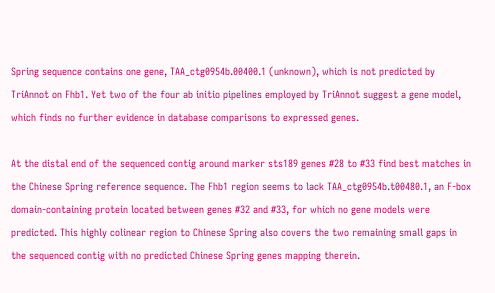Spring sequence contains one gene, TAA_ctg0954b.00400.1 (unknown), which is not predicted by TriAnnot on Fhb1. Yet two of the four ab initio pipelines employed by TriAnnot suggest a gene model, which finds no further evidence in database comparisons to expressed genes.

At the distal end of the sequenced contig around marker sts189 genes #28 to #33 find best matches in the Chinese Spring reference sequence. The Fhb1 region seems to lack TAA_ctg0954b.t00480.1, an F-box domain-containing protein located between genes #32 and #33, for which no gene models were predicted. This highly colinear region to Chinese Spring also covers the two remaining small gaps in the sequenced contig with no predicted Chinese Spring genes mapping therein.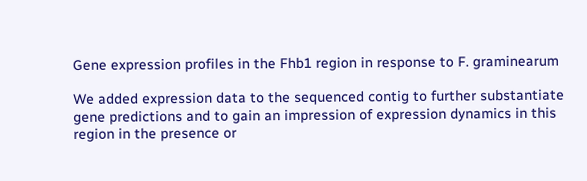Gene expression profiles in the Fhb1 region in response to F. graminearum

We added expression data to the sequenced contig to further substantiate gene predictions and to gain an impression of expression dynamics in this region in the presence or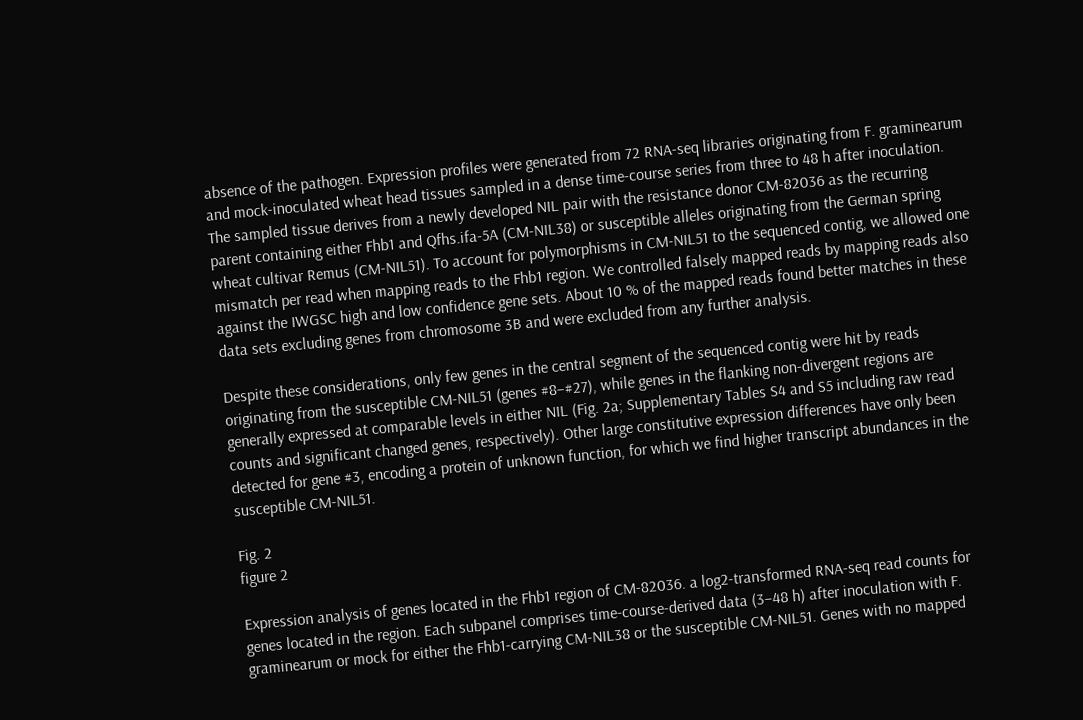absence of the pathogen. Expression profiles were generated from 72 RNA-seq libraries originating from F. graminearum and mock-inoculated wheat head tissues sampled in a dense time-course series from three to 48 h after inoculation. The sampled tissue derives from a newly developed NIL pair with the resistance donor CM-82036 as the recurring parent containing either Fhb1 and Qfhs.ifa-5A (CM-NIL38) or susceptible alleles originating from the German spring wheat cultivar Remus (CM-NIL51). To account for polymorphisms in CM-NIL51 to the sequenced contig, we allowed one mismatch per read when mapping reads to the Fhb1 region. We controlled falsely mapped reads by mapping reads also against the IWGSC high and low confidence gene sets. About 10 % of the mapped reads found better matches in these data sets excluding genes from chromosome 3B and were excluded from any further analysis.

Despite these considerations, only few genes in the central segment of the sequenced contig were hit by reads originating from the susceptible CM-NIL51 (genes #8–#27), while genes in the flanking non-divergent regions are generally expressed at comparable levels in either NIL (Fig. 2a; Supplementary Tables S4 and S5 including raw read counts and significant changed genes, respectively). Other large constitutive expression differences have only been detected for gene #3, encoding a protein of unknown function, for which we find higher transcript abundances in the susceptible CM-NIL51.

Fig. 2
figure 2

Expression analysis of genes located in the Fhb1 region of CM-82036. a log2-transformed RNA-seq read counts for genes located in the region. Each subpanel comprises time-course-derived data (3–48 h) after inoculation with F. graminearum or mock for either the Fhb1-carrying CM-NIL38 or the susceptible CM-NIL51. Genes with no mapped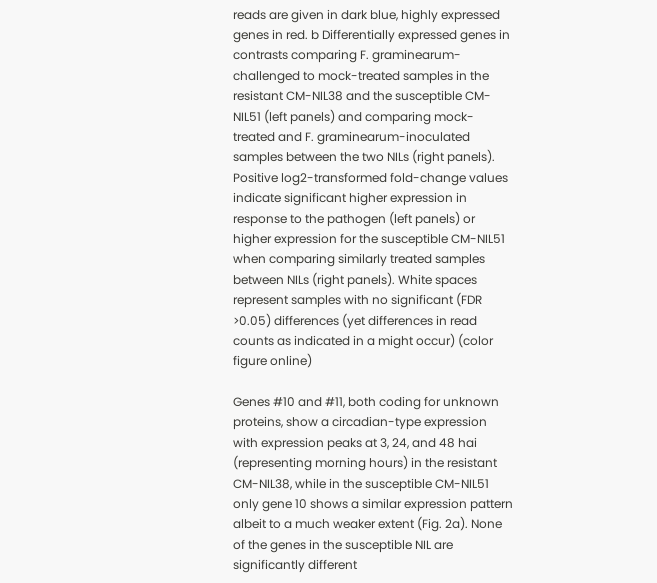reads are given in dark blue, highly expressed genes in red. b Differentially expressed genes in contrasts comparing F. graminearum-challenged to mock-treated samples in the resistant CM-NIL38 and the susceptible CM-NIL51 (left panels) and comparing mock-treated and F. graminearum-inoculated samples between the two NILs (right panels). Positive log2-transformed fold-change values indicate significant higher expression in response to the pathogen (left panels) or higher expression for the susceptible CM-NIL51 when comparing similarly treated samples between NILs (right panels). White spaces represent samples with no significant (FDR >0.05) differences (yet differences in read counts as indicated in a might occur) (color figure online)

Genes #10 and #11, both coding for unknown proteins, show a circadian-type expression with expression peaks at 3, 24, and 48 hai (representing morning hours) in the resistant CM-NIL38, while in the susceptible CM-NIL51 only gene 10 shows a similar expression pattern albeit to a much weaker extent (Fig. 2a). None of the genes in the susceptible NIL are significantly different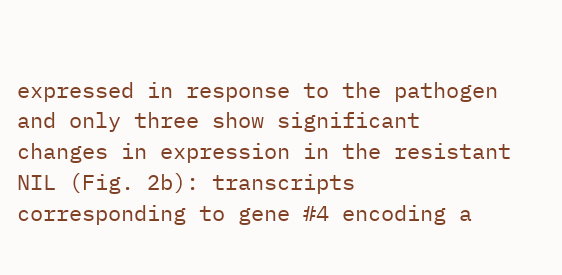expressed in response to the pathogen and only three show significant changes in expression in the resistant NIL (Fig. 2b): transcripts corresponding to gene #4 encoding a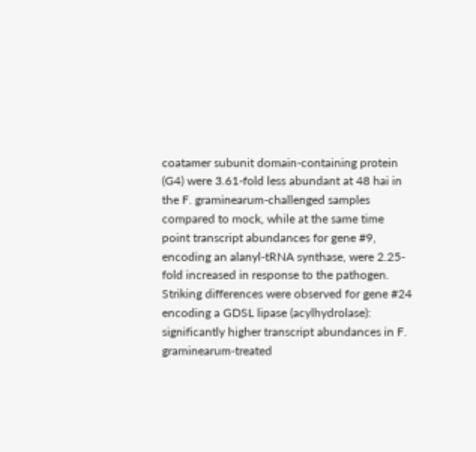coatamer subunit domain-containing protein (G4) were 3.61-fold less abundant at 48 hai in the F. graminearum-challenged samples compared to mock, while at the same time point transcript abundances for gene #9, encoding an alanyl-tRNA synthase, were 2.25-fold increased in response to the pathogen. Striking differences were observed for gene #24 encoding a GDSL lipase (acylhydrolase): significantly higher transcript abundances in F. graminearum-treated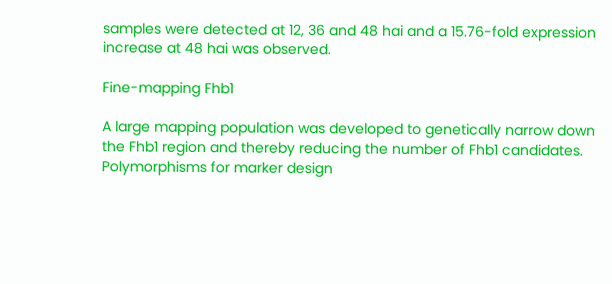samples were detected at 12, 36 and 48 hai and a 15.76-fold expression increase at 48 hai was observed.

Fine-mapping Fhb1

A large mapping population was developed to genetically narrow down the Fhb1 region and thereby reducing the number of Fhb1 candidates. Polymorphisms for marker design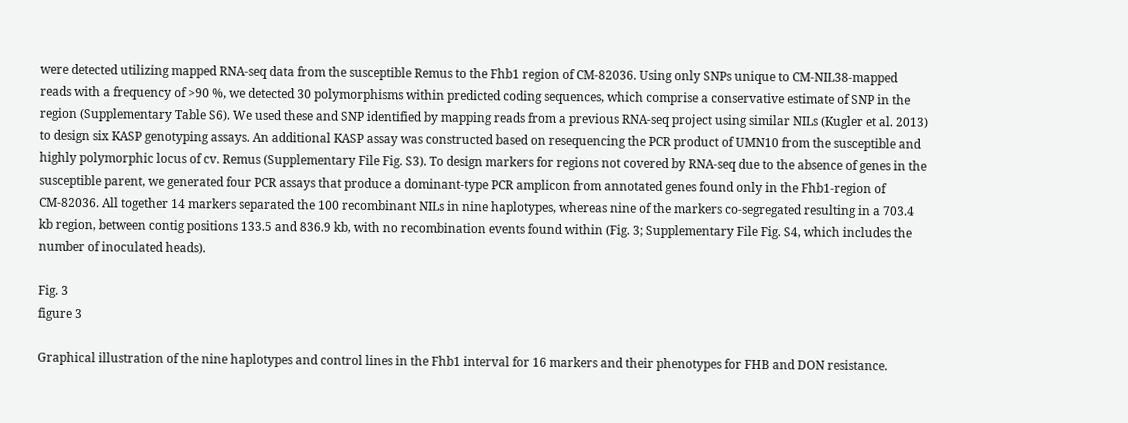were detected utilizing mapped RNA-seq data from the susceptible Remus to the Fhb1 region of CM-82036. Using only SNPs unique to CM-NIL38-mapped reads with a frequency of >90 %, we detected 30 polymorphisms within predicted coding sequences, which comprise a conservative estimate of SNP in the region (Supplementary Table S6). We used these and SNP identified by mapping reads from a previous RNA-seq project using similar NILs (Kugler et al. 2013) to design six KASP genotyping assays. An additional KASP assay was constructed based on resequencing the PCR product of UMN10 from the susceptible and highly polymorphic locus of cv. Remus (Supplementary File Fig. S3). To design markers for regions not covered by RNA-seq due to the absence of genes in the susceptible parent, we generated four PCR assays that produce a dominant-type PCR amplicon from annotated genes found only in the Fhb1-region of CM-82036. All together 14 markers separated the 100 recombinant NILs in nine haplotypes, whereas nine of the markers co-segregated resulting in a 703.4 kb region, between contig positions 133.5 and 836.9 kb, with no recombination events found within (Fig. 3; Supplementary File Fig. S4, which includes the number of inoculated heads).

Fig. 3
figure 3

Graphical illustration of the nine haplotypes and control lines in the Fhb1 interval for 16 markers and their phenotypes for FHB and DON resistance.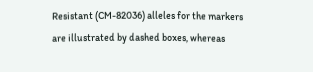Resistant (CM-82036) alleles for the markers are illustrated by dashed boxes, whereas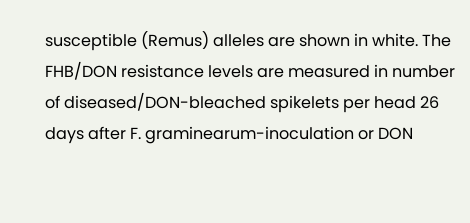susceptible (Remus) alleles are shown in white. The FHB/DON resistance levels are measured in number of diseased/DON-bleached spikelets per head 26 days after F. graminearum-inoculation or DON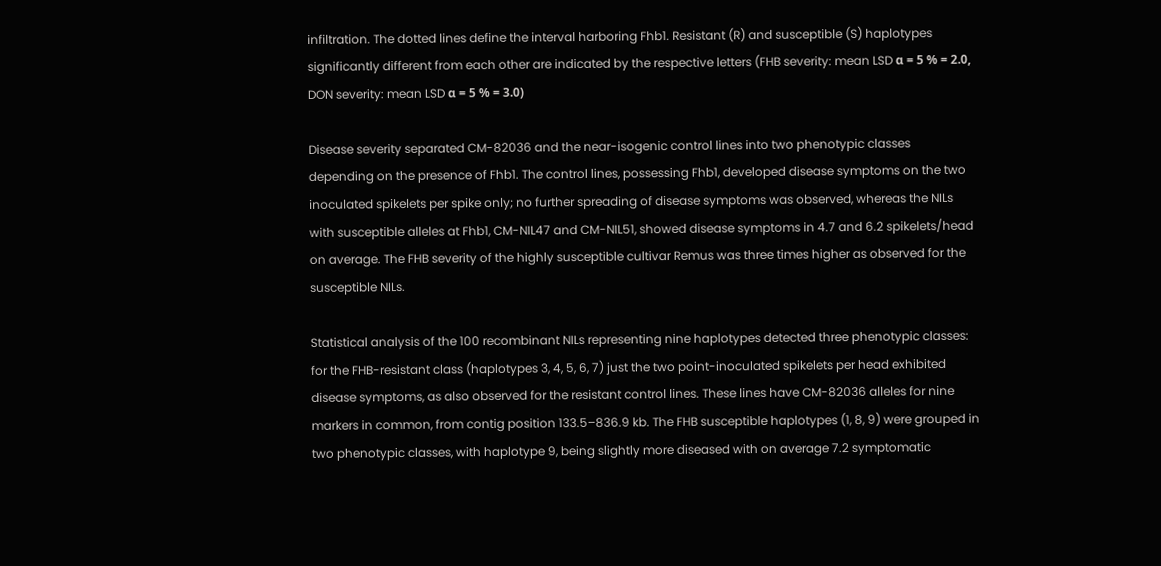infiltration. The dotted lines define the interval harboring Fhb1. Resistant (R) and susceptible (S) haplotypes significantly different from each other are indicated by the respective letters (FHB severity: mean LSD α = 5 % = 2.0, DON severity: mean LSD α = 5 % = 3.0)

Disease severity separated CM-82036 and the near-isogenic control lines into two phenotypic classes depending on the presence of Fhb1. The control lines, possessing Fhb1, developed disease symptoms on the two inoculated spikelets per spike only; no further spreading of disease symptoms was observed, whereas the NILs with susceptible alleles at Fhb1, CM-NIL47 and CM-NIL51, showed disease symptoms in 4.7 and 6.2 spikelets/head on average. The FHB severity of the highly susceptible cultivar Remus was three times higher as observed for the susceptible NILs.

Statistical analysis of the 100 recombinant NILs representing nine haplotypes detected three phenotypic classes: for the FHB-resistant class (haplotypes 3, 4, 5, 6, 7) just the two point-inoculated spikelets per head exhibited disease symptoms, as also observed for the resistant control lines. These lines have CM-82036 alleles for nine markers in common, from contig position 133.5–836.9 kb. The FHB susceptible haplotypes (1, 8, 9) were grouped in two phenotypic classes, with haplotype 9, being slightly more diseased with on average 7.2 symptomatic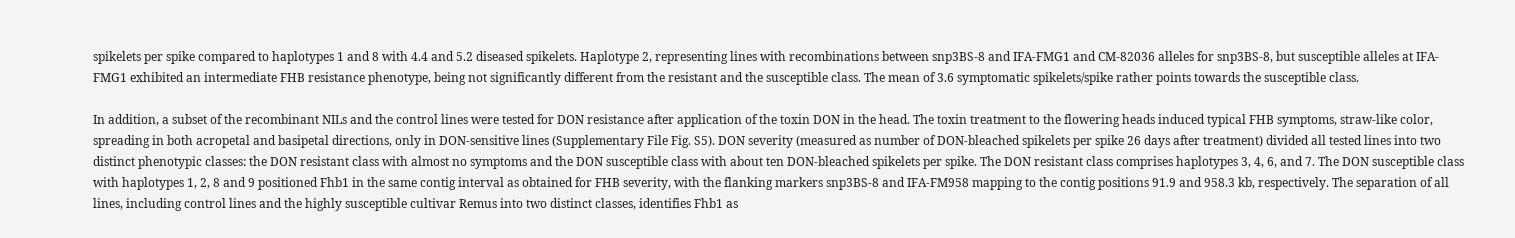spikelets per spike compared to haplotypes 1 and 8 with 4.4 and 5.2 diseased spikelets. Haplotype 2, representing lines with recombinations between snp3BS-8 and IFA-FMG1 and CM-82036 alleles for snp3BS-8, but susceptible alleles at IFA-FMG1 exhibited an intermediate FHB resistance phenotype, being not significantly different from the resistant and the susceptible class. The mean of 3.6 symptomatic spikelets/spike rather points towards the susceptible class.

In addition, a subset of the recombinant NILs and the control lines were tested for DON resistance after application of the toxin DON in the head. The toxin treatment to the flowering heads induced typical FHB symptoms, straw-like color, spreading in both acropetal and basipetal directions, only in DON-sensitive lines (Supplementary File Fig. S5). DON severity (measured as number of DON-bleached spikelets per spike 26 days after treatment) divided all tested lines into two distinct phenotypic classes: the DON resistant class with almost no symptoms and the DON susceptible class with about ten DON-bleached spikelets per spike. The DON resistant class comprises haplotypes 3, 4, 6, and 7. The DON susceptible class with haplotypes 1, 2, 8 and 9 positioned Fhb1 in the same contig interval as obtained for FHB severity, with the flanking markers snp3BS-8 and IFA-FM958 mapping to the contig positions 91.9 and 958.3 kb, respectively. The separation of all lines, including control lines and the highly susceptible cultivar Remus into two distinct classes, identifies Fhb1 as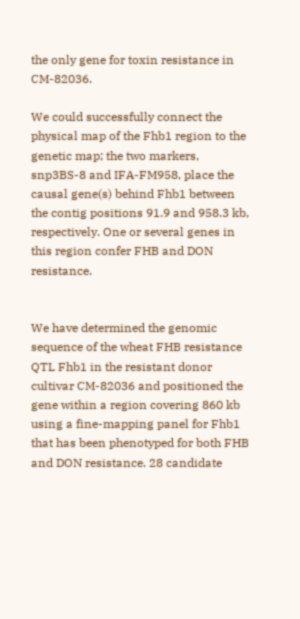the only gene for toxin resistance in CM-82036.

We could successfully connect the physical map of the Fhb1 region to the genetic map; the two markers, snp3BS-8 and IFA-FM958, place the causal gene(s) behind Fhb1 between the contig positions 91.9 and 958.3 kb, respectively. One or several genes in this region confer FHB and DON resistance.


We have determined the genomic sequence of the wheat FHB resistance QTL Fhb1 in the resistant donor cultivar CM-82036 and positioned the gene within a region covering 860 kb using a fine-mapping panel for Fhb1 that has been phenotyped for both FHB and DON resistance. 28 candidate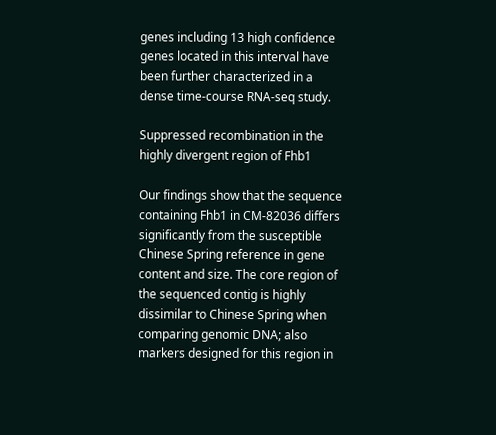genes including 13 high confidence genes located in this interval have been further characterized in a dense time-course RNA-seq study.

Suppressed recombination in the highly divergent region of Fhb1

Our findings show that the sequence containing Fhb1 in CM-82036 differs significantly from the susceptible Chinese Spring reference in gene content and size. The core region of the sequenced contig is highly dissimilar to Chinese Spring when comparing genomic DNA; also markers designed for this region in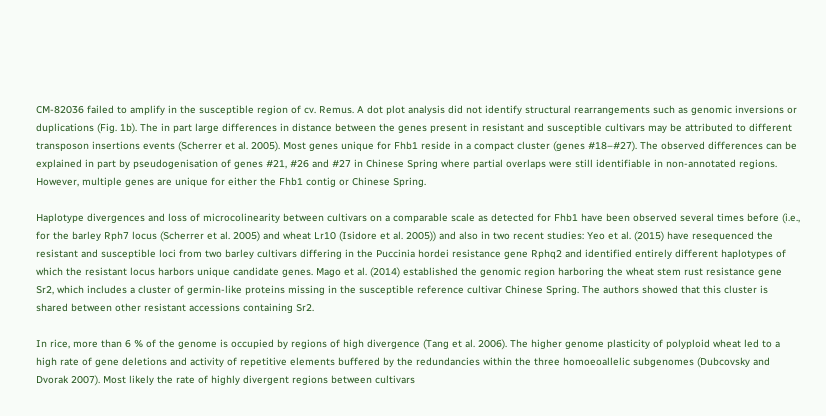CM-82036 failed to amplify in the susceptible region of cv. Remus. A dot plot analysis did not identify structural rearrangements such as genomic inversions or duplications (Fig. 1b). The in part large differences in distance between the genes present in resistant and susceptible cultivars may be attributed to different transposon insertions events (Scherrer et al. 2005). Most genes unique for Fhb1 reside in a compact cluster (genes #18–#27). The observed differences can be explained in part by pseudogenisation of genes #21, #26 and #27 in Chinese Spring where partial overlaps were still identifiable in non-annotated regions. However, multiple genes are unique for either the Fhb1 contig or Chinese Spring.

Haplotype divergences and loss of microcolinearity between cultivars on a comparable scale as detected for Fhb1 have been observed several times before (i.e., for the barley Rph7 locus (Scherrer et al. 2005) and wheat Lr10 (Isidore et al. 2005)) and also in two recent studies: Yeo et al. (2015) have resequenced the resistant and susceptible loci from two barley cultivars differing in the Puccinia hordei resistance gene Rphq2 and identified entirely different haplotypes of which the resistant locus harbors unique candidate genes. Mago et al. (2014) established the genomic region harboring the wheat stem rust resistance gene Sr2, which includes a cluster of germin-like proteins missing in the susceptible reference cultivar Chinese Spring. The authors showed that this cluster is shared between other resistant accessions containing Sr2.

In rice, more than 6 % of the genome is occupied by regions of high divergence (Tang et al. 2006). The higher genome plasticity of polyploid wheat led to a high rate of gene deletions and activity of repetitive elements buffered by the redundancies within the three homoeoallelic subgenomes (Dubcovsky and Dvorak 2007). Most likely the rate of highly divergent regions between cultivars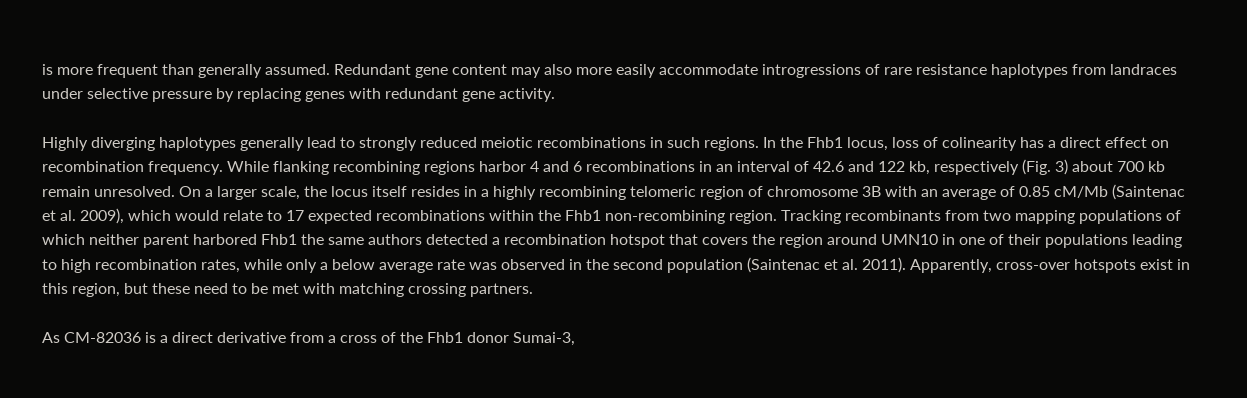is more frequent than generally assumed. Redundant gene content may also more easily accommodate introgressions of rare resistance haplotypes from landraces under selective pressure by replacing genes with redundant gene activity.

Highly diverging haplotypes generally lead to strongly reduced meiotic recombinations in such regions. In the Fhb1 locus, loss of colinearity has a direct effect on recombination frequency. While flanking recombining regions harbor 4 and 6 recombinations in an interval of 42.6 and 122 kb, respectively (Fig. 3) about 700 kb remain unresolved. On a larger scale, the locus itself resides in a highly recombining telomeric region of chromosome 3B with an average of 0.85 cM/Mb (Saintenac et al. 2009), which would relate to 17 expected recombinations within the Fhb1 non-recombining region. Tracking recombinants from two mapping populations of which neither parent harbored Fhb1 the same authors detected a recombination hotspot that covers the region around UMN10 in one of their populations leading to high recombination rates, while only a below average rate was observed in the second population (Saintenac et al. 2011). Apparently, cross-over hotspots exist in this region, but these need to be met with matching crossing partners.

As CM-82036 is a direct derivative from a cross of the Fhb1 donor Sumai-3,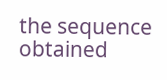the sequence obtained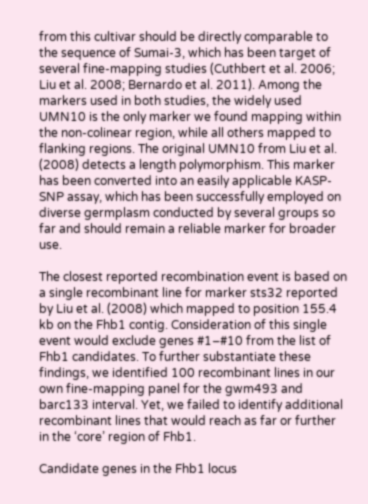from this cultivar should be directly comparable to the sequence of Sumai-3, which has been target of several fine-mapping studies (Cuthbert et al. 2006; Liu et al. 2008; Bernardo et al. 2011). Among the markers used in both studies, the widely used UMN10 is the only marker we found mapping within the non-colinear region, while all others mapped to flanking regions. The original UMN10 from Liu et al. (2008) detects a length polymorphism. This marker has been converted into an easily applicable KASP-SNP assay, which has been successfully employed on diverse germplasm conducted by several groups so far and should remain a reliable marker for broader use.

The closest reported recombination event is based on a single recombinant line for marker sts32 reported by Liu et al. (2008) which mapped to position 155.4 kb on the Fhb1 contig. Consideration of this single event would exclude genes #1–#10 from the list of Fhb1 candidates. To further substantiate these findings, we identified 100 recombinant lines in our own fine-mapping panel for the gwm493 and barc133 interval. Yet, we failed to identify additional recombinant lines that would reach as far or further in the ‘core’ region of Fhb1.

Candidate genes in the Fhb1 locus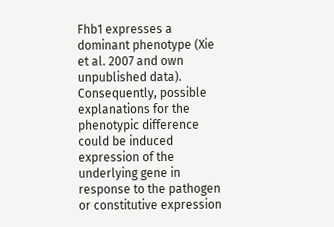Fhb1 expresses a dominant phenotype (Xie et al. 2007 and own unpublished data). Consequently, possible explanations for the phenotypic difference could be induced expression of the underlying gene in response to the pathogen or constitutive expression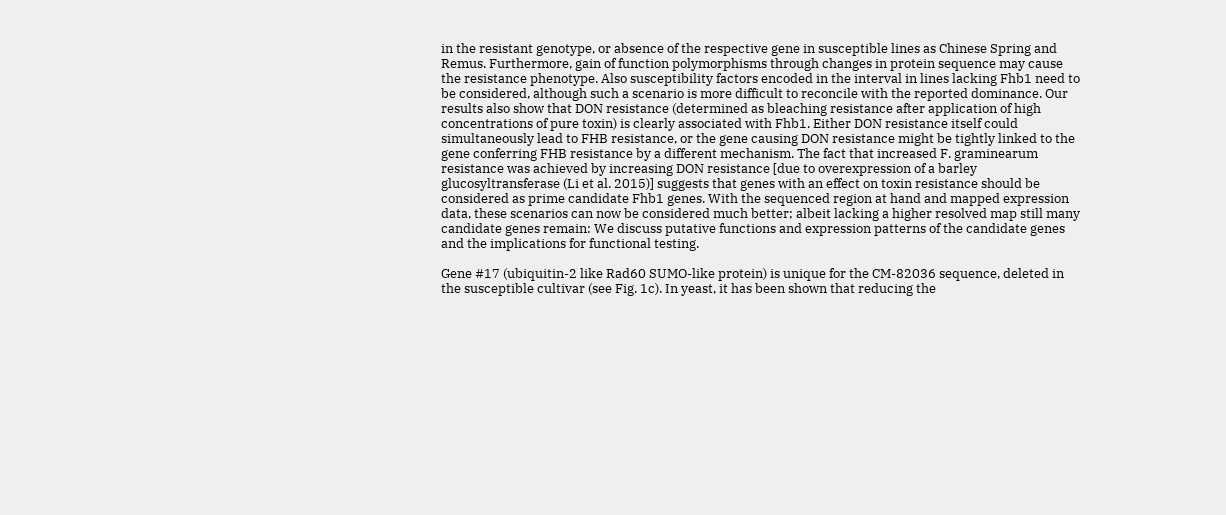in the resistant genotype, or absence of the respective gene in susceptible lines as Chinese Spring and Remus. Furthermore, gain of function polymorphisms through changes in protein sequence may cause the resistance phenotype. Also susceptibility factors encoded in the interval in lines lacking Fhb1 need to be considered, although such a scenario is more difficult to reconcile with the reported dominance. Our results also show that DON resistance (determined as bleaching resistance after application of high concentrations of pure toxin) is clearly associated with Fhb1. Either DON resistance itself could simultaneously lead to FHB resistance, or the gene causing DON resistance might be tightly linked to the gene conferring FHB resistance by a different mechanism. The fact that increased F. graminearum resistance was achieved by increasing DON resistance [due to overexpression of a barley glucosyltransferase (Li et al. 2015)] suggests that genes with an effect on toxin resistance should be considered as prime candidate Fhb1 genes. With the sequenced region at hand and mapped expression data, these scenarios can now be considered much better; albeit lacking a higher resolved map still many candidate genes remain: We discuss putative functions and expression patterns of the candidate genes and the implications for functional testing.

Gene #17 (ubiquitin-2 like Rad60 SUMO-like protein) is unique for the CM-82036 sequence, deleted in the susceptible cultivar (see Fig. 1c). In yeast, it has been shown that reducing the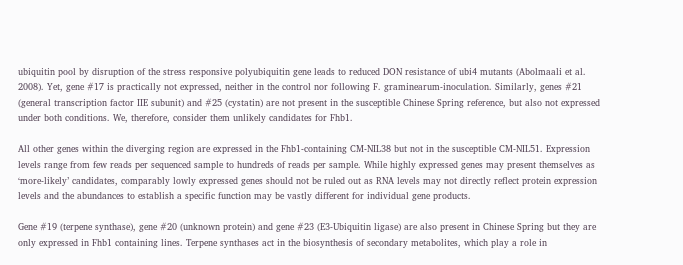ubiquitin pool by disruption of the stress responsive polyubiquitin gene leads to reduced DON resistance of ubi4 mutants (Abolmaali et al. 2008). Yet, gene #17 is practically not expressed, neither in the control nor following F. graminearum-inoculation. Similarly, genes #21 (general transcription factor IIE subunit) and #25 (cystatin) are not present in the susceptible Chinese Spring reference, but also not expressed under both conditions. We, therefore, consider them unlikely candidates for Fhb1.

All other genes within the diverging region are expressed in the Fhb1-containing CM-NIL38 but not in the susceptible CM-NIL51. Expression levels range from few reads per sequenced sample to hundreds of reads per sample. While highly expressed genes may present themselves as ‘more-likely’ candidates, comparably lowly expressed genes should not be ruled out as RNA levels may not directly reflect protein expression levels and the abundances to establish a specific function may be vastly different for individual gene products.

Gene #19 (terpene synthase), gene #20 (unknown protein) and gene #23 (E3-Ubiquitin ligase) are also present in Chinese Spring but they are only expressed in Fhb1 containing lines. Terpene synthases act in the biosynthesis of secondary metabolites, which play a role in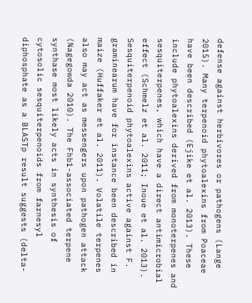defense against herbivores or pathogens (Lange 2015). Many terpenoid phytoalexins from Poaceae have been described (Ejike et al. 2013). These include phytoalexins derived from monoterpenes and sesquiterpenes, which have a direct antimicrobial effect (Schmelz et al. 2011; Inoue et al. 2013). Sesquiterpenoid phytoalexins active against F. graminearum have for instance been described in maize (Huffaker et al. 2011). Volatile terpenes also may act as messengers upon pathogen attack (Nagegowda 2010). The Fhb1-associated terpene synthase most likely acts in synthesis of cytosolic sesquiterpenoids from farnesyl diphosphate as a BLASTp result suggests (delta-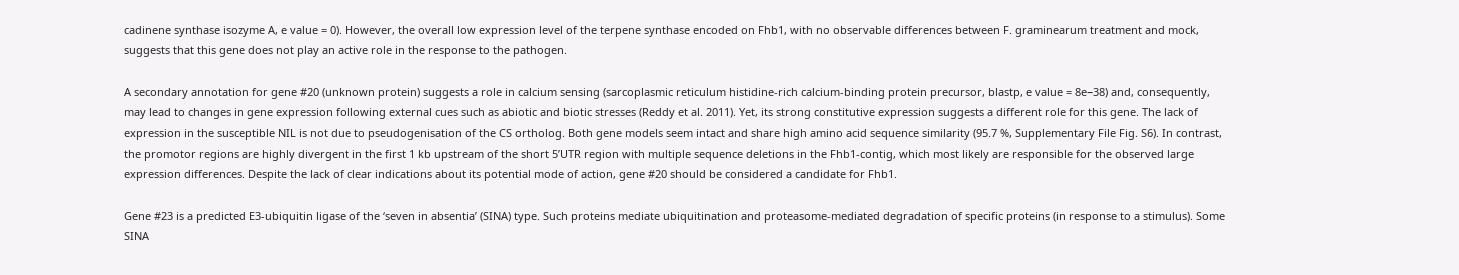cadinene synthase isozyme A, e value = 0). However, the overall low expression level of the terpene synthase encoded on Fhb1, with no observable differences between F. graminearum treatment and mock, suggests that this gene does not play an active role in the response to the pathogen.

A secondary annotation for gene #20 (unknown protein) suggests a role in calcium sensing (sarcoplasmic reticulum histidine-rich calcium-binding protein precursor, blastp, e value = 8e−38) and, consequently, may lead to changes in gene expression following external cues such as abiotic and biotic stresses (Reddy et al. 2011). Yet, its strong constitutive expression suggests a different role for this gene. The lack of expression in the susceptible NIL is not due to pseudogenisation of the CS ortholog. Both gene models seem intact and share high amino acid sequence similarity (95.7 %, Supplementary File Fig. S6). In contrast, the promotor regions are highly divergent in the first 1 kb upstream of the short 5’UTR region with multiple sequence deletions in the Fhb1-contig, which most likely are responsible for the observed large expression differences. Despite the lack of clear indications about its potential mode of action, gene #20 should be considered a candidate for Fhb1.

Gene #23 is a predicted E3-ubiquitin ligase of the ‘seven in absentia’ (SINA) type. Such proteins mediate ubiquitination and proteasome-mediated degradation of specific proteins (in response to a stimulus). Some SINA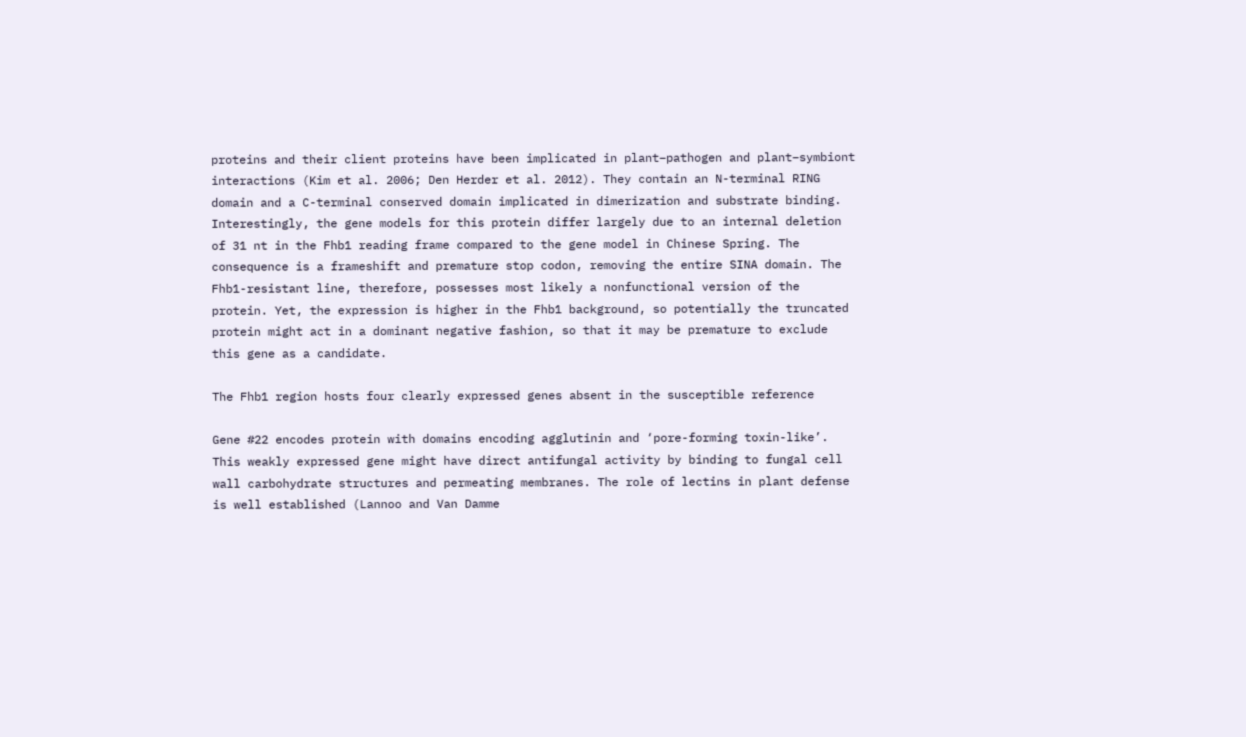proteins and their client proteins have been implicated in plant–pathogen and plant–symbiont interactions (Kim et al. 2006; Den Herder et al. 2012). They contain an N-terminal RING domain and a C-terminal conserved domain implicated in dimerization and substrate binding. Interestingly, the gene models for this protein differ largely due to an internal deletion of 31 nt in the Fhb1 reading frame compared to the gene model in Chinese Spring. The consequence is a frameshift and premature stop codon, removing the entire SINA domain. The Fhb1-resistant line, therefore, possesses most likely a nonfunctional version of the protein. Yet, the expression is higher in the Fhb1 background, so potentially the truncated protein might act in a dominant negative fashion, so that it may be premature to exclude this gene as a candidate.

The Fhb1 region hosts four clearly expressed genes absent in the susceptible reference

Gene #22 encodes protein with domains encoding agglutinin and ‘pore-forming toxin-like’. This weakly expressed gene might have direct antifungal activity by binding to fungal cell wall carbohydrate structures and permeating membranes. The role of lectins in plant defense is well established (Lannoo and Van Damme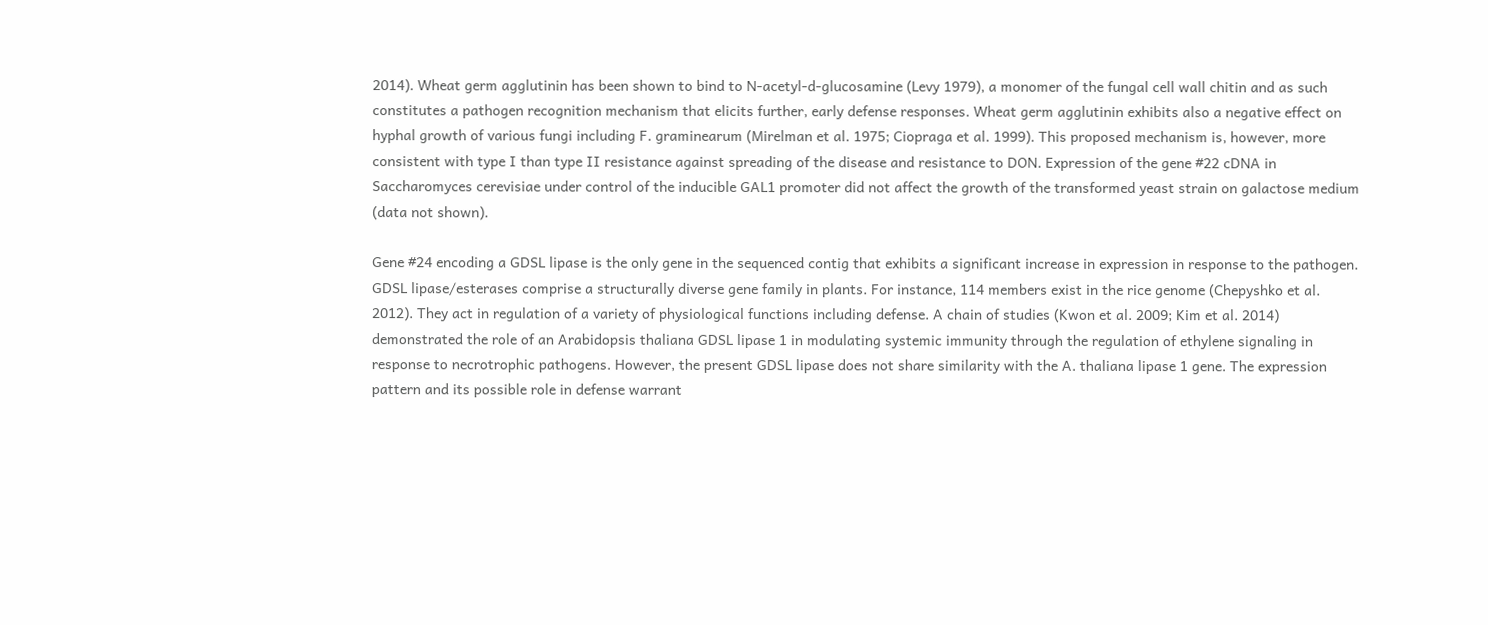2014). Wheat germ agglutinin has been shown to bind to N-acetyl-d-glucosamine (Levy 1979), a monomer of the fungal cell wall chitin and as such constitutes a pathogen recognition mechanism that elicits further, early defense responses. Wheat germ agglutinin exhibits also a negative effect on hyphal growth of various fungi including F. graminearum (Mirelman et al. 1975; Ciopraga et al. 1999). This proposed mechanism is, however, more consistent with type I than type II resistance against spreading of the disease and resistance to DON. Expression of the gene #22 cDNA in Saccharomyces cerevisiae under control of the inducible GAL1 promoter did not affect the growth of the transformed yeast strain on galactose medium (data not shown).

Gene #24 encoding a GDSL lipase is the only gene in the sequenced contig that exhibits a significant increase in expression in response to the pathogen. GDSL lipase/esterases comprise a structurally diverse gene family in plants. For instance, 114 members exist in the rice genome (Chepyshko et al. 2012). They act in regulation of a variety of physiological functions including defense. A chain of studies (Kwon et al. 2009; Kim et al. 2014) demonstrated the role of an Arabidopsis thaliana GDSL lipase 1 in modulating systemic immunity through the regulation of ethylene signaling in response to necrotrophic pathogens. However, the present GDSL lipase does not share similarity with the A. thaliana lipase 1 gene. The expression pattern and its possible role in defense warrant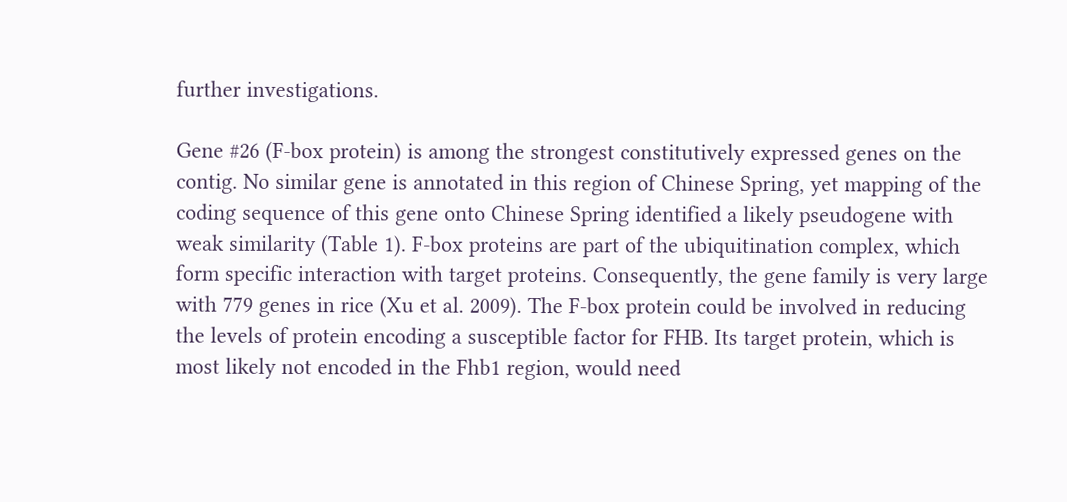further investigations.

Gene #26 (F-box protein) is among the strongest constitutively expressed genes on the contig. No similar gene is annotated in this region of Chinese Spring, yet mapping of the coding sequence of this gene onto Chinese Spring identified a likely pseudogene with weak similarity (Table 1). F-box proteins are part of the ubiquitination complex, which form specific interaction with target proteins. Consequently, the gene family is very large with 779 genes in rice (Xu et al. 2009). The F-box protein could be involved in reducing the levels of protein encoding a susceptible factor for FHB. Its target protein, which is most likely not encoded in the Fhb1 region, would need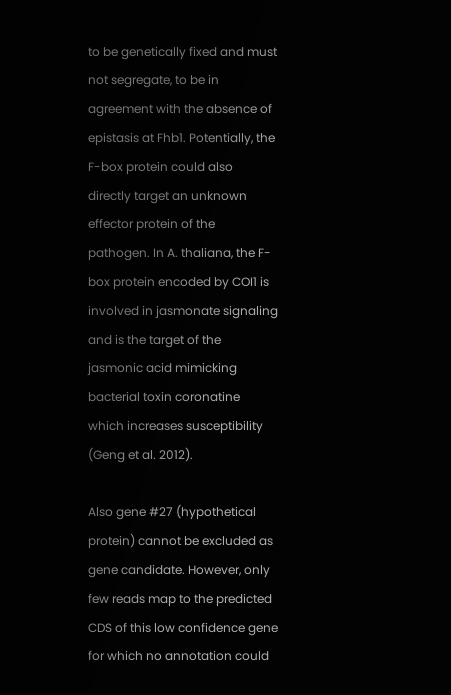to be genetically fixed and must not segregate, to be in agreement with the absence of epistasis at Fhb1. Potentially, the F-box protein could also directly target an unknown effector protein of the pathogen. In A. thaliana, the F-box protein encoded by COI1 is involved in jasmonate signaling and is the target of the jasmonic acid mimicking bacterial toxin coronatine which increases susceptibility (Geng et al. 2012).

Also gene #27 (hypothetical protein) cannot be excluded as gene candidate. However, only few reads map to the predicted CDS of this low confidence gene for which no annotation could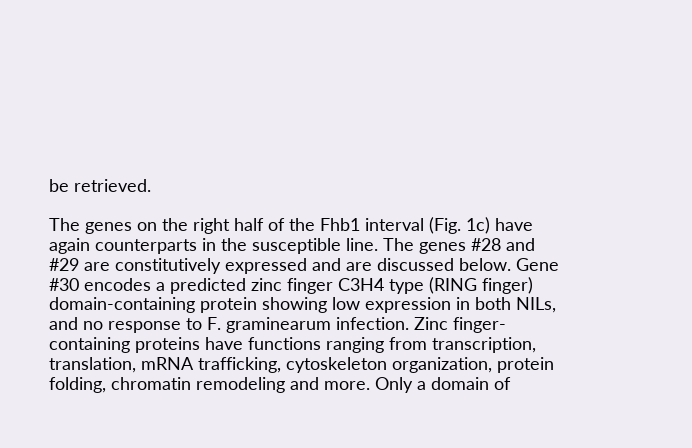be retrieved.

The genes on the right half of the Fhb1 interval (Fig. 1c) have again counterparts in the susceptible line. The genes #28 and #29 are constitutively expressed and are discussed below. Gene #30 encodes a predicted zinc finger C3H4 type (RING finger) domain-containing protein showing low expression in both NILs, and no response to F. graminearum infection. Zinc finger-containing proteins have functions ranging from transcription, translation, mRNA trafficking, cytoskeleton organization, protein folding, chromatin remodeling and more. Only a domain of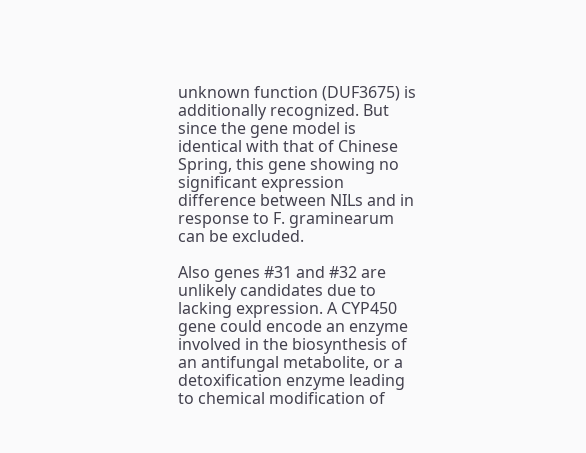unknown function (DUF3675) is additionally recognized. But since the gene model is identical with that of Chinese Spring, this gene showing no significant expression difference between NILs and in response to F. graminearum can be excluded.

Also genes #31 and #32 are unlikely candidates due to lacking expression. A CYP450 gene could encode an enzyme involved in the biosynthesis of an antifungal metabolite, or a detoxification enzyme leading to chemical modification of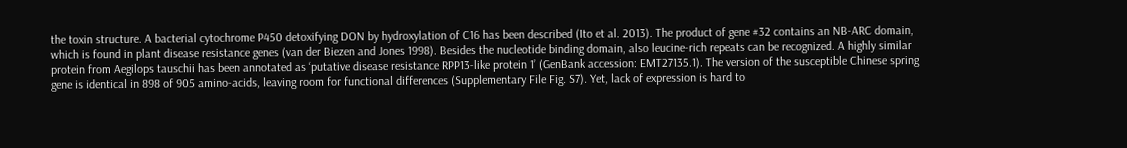the toxin structure. A bacterial cytochrome P450 detoxifying DON by hydroxylation of C16 has been described (Ito et al. 2013). The product of gene #32 contains an NB-ARC domain, which is found in plant disease resistance genes (van der Biezen and Jones 1998). Besides the nucleotide binding domain, also leucine-rich repeats can be recognized. A highly similar protein from Aegilops tauschii has been annotated as ‘putative disease resistance RPP13-like protein 1’ (GenBank accession: EMT27135.1). The version of the susceptible Chinese spring gene is identical in 898 of 905 amino-acids, leaving room for functional differences (Supplementary File Fig. S7). Yet, lack of expression is hard to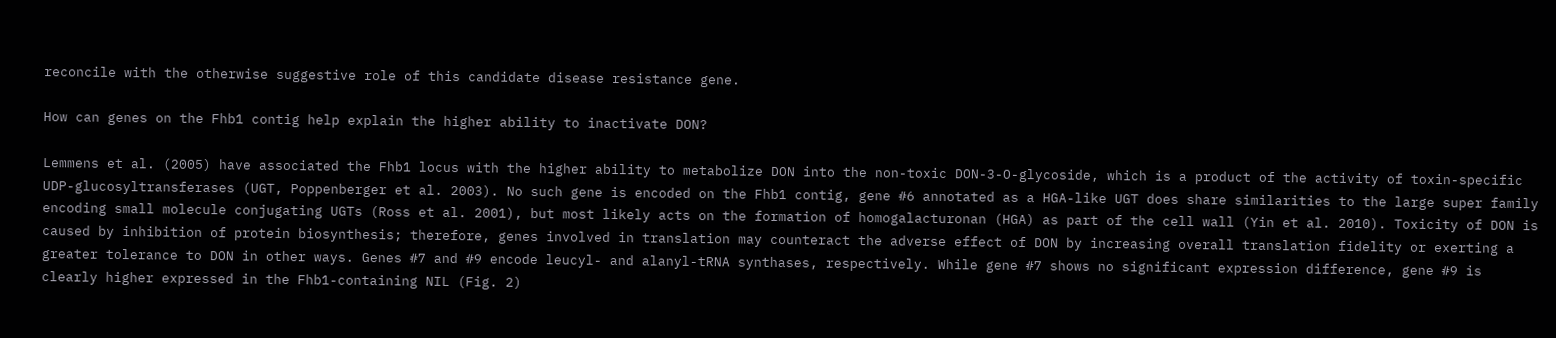reconcile with the otherwise suggestive role of this candidate disease resistance gene.

How can genes on the Fhb1 contig help explain the higher ability to inactivate DON?

Lemmens et al. (2005) have associated the Fhb1 locus with the higher ability to metabolize DON into the non-toxic DON-3-O-glycoside, which is a product of the activity of toxin-specific UDP-glucosyltransferases (UGT, Poppenberger et al. 2003). No such gene is encoded on the Fhb1 contig, gene #6 annotated as a HGA-like UGT does share similarities to the large super family encoding small molecule conjugating UGTs (Ross et al. 2001), but most likely acts on the formation of homogalacturonan (HGA) as part of the cell wall (Yin et al. 2010). Toxicity of DON is caused by inhibition of protein biosynthesis; therefore, genes involved in translation may counteract the adverse effect of DON by increasing overall translation fidelity or exerting a greater tolerance to DON in other ways. Genes #7 and #9 encode leucyl- and alanyl-tRNA synthases, respectively. While gene #7 shows no significant expression difference, gene #9 is clearly higher expressed in the Fhb1-containing NIL (Fig. 2)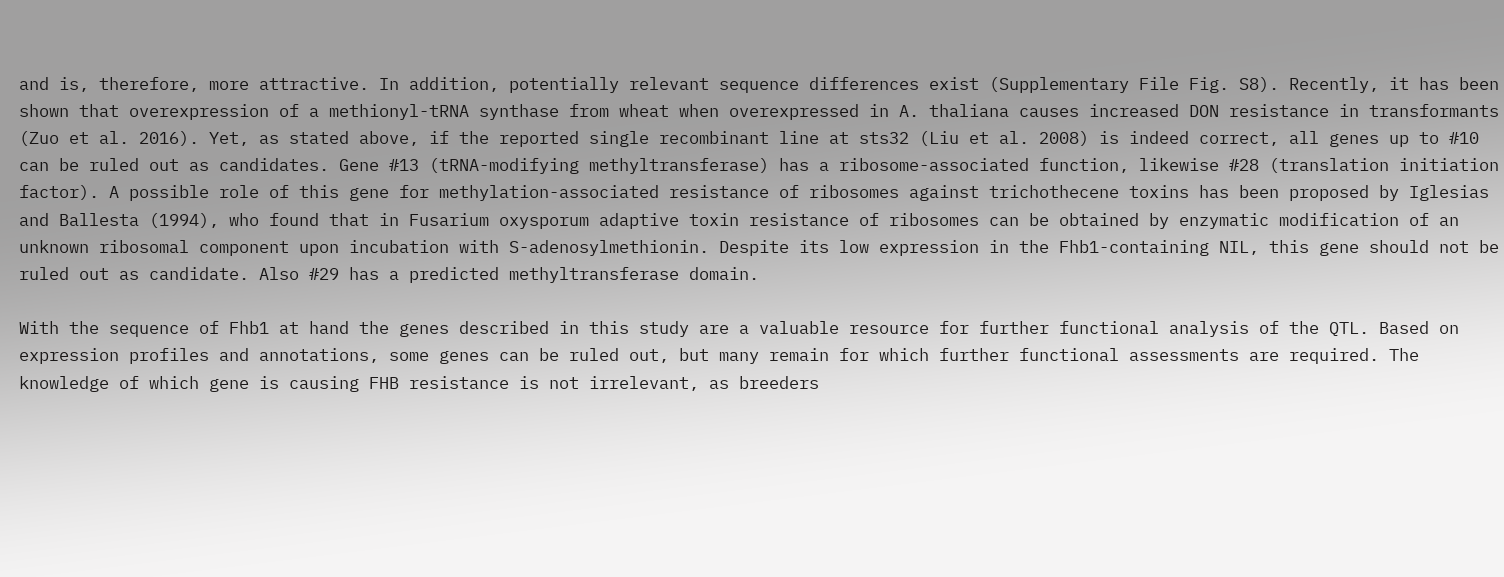and is, therefore, more attractive. In addition, potentially relevant sequence differences exist (Supplementary File Fig. S8). Recently, it has been shown that overexpression of a methionyl-tRNA synthase from wheat when overexpressed in A. thaliana causes increased DON resistance in transformants (Zuo et al. 2016). Yet, as stated above, if the reported single recombinant line at sts32 (Liu et al. 2008) is indeed correct, all genes up to #10 can be ruled out as candidates. Gene #13 (tRNA-modifying methyltransferase) has a ribosome-associated function, likewise #28 (translation initiation factor). A possible role of this gene for methylation-associated resistance of ribosomes against trichothecene toxins has been proposed by Iglesias and Ballesta (1994), who found that in Fusarium oxysporum adaptive toxin resistance of ribosomes can be obtained by enzymatic modification of an unknown ribosomal component upon incubation with S-adenosylmethionin. Despite its low expression in the Fhb1-containing NIL, this gene should not be ruled out as candidate. Also #29 has a predicted methyltransferase domain.

With the sequence of Fhb1 at hand the genes described in this study are a valuable resource for further functional analysis of the QTL. Based on expression profiles and annotations, some genes can be ruled out, but many remain for which further functional assessments are required. The knowledge of which gene is causing FHB resistance is not irrelevant, as breeders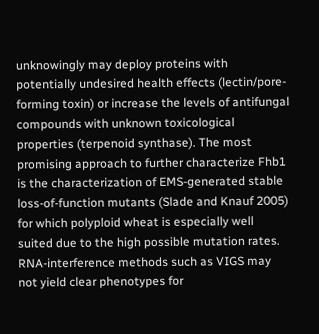unknowingly may deploy proteins with potentially undesired health effects (lectin/pore-forming toxin) or increase the levels of antifungal compounds with unknown toxicological properties (terpenoid synthase). The most promising approach to further characterize Fhb1 is the characterization of EMS-generated stable loss-of-function mutants (Slade and Knauf 2005) for which polyploid wheat is especially well suited due to the high possible mutation rates. RNA-interference methods such as VIGS may not yield clear phenotypes for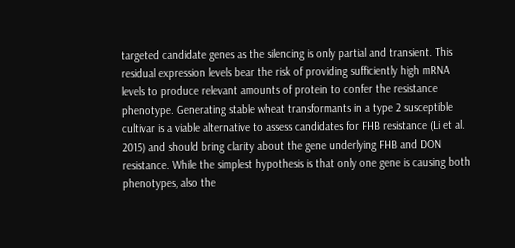targeted candidate genes as the silencing is only partial and transient. This residual expression levels bear the risk of providing sufficiently high mRNA levels to produce relevant amounts of protein to confer the resistance phenotype. Generating stable wheat transformants in a type 2 susceptible cultivar is a viable alternative to assess candidates for FHB resistance (Li et al. 2015) and should bring clarity about the gene underlying FHB and DON resistance. While the simplest hypothesis is that only one gene is causing both phenotypes, also the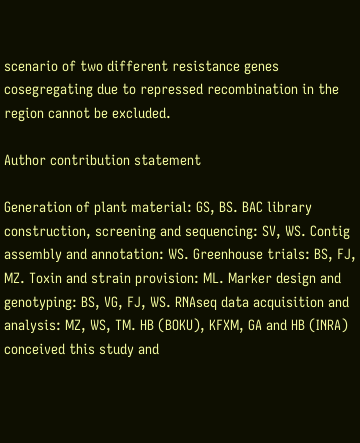scenario of two different resistance genes cosegregating due to repressed recombination in the region cannot be excluded.

Author contribution statement

Generation of plant material: GS, BS. BAC library construction, screening and sequencing: SV, WS. Contig assembly and annotation: WS. Greenhouse trials: BS, FJ, MZ. Toxin and strain provision: ML. Marker design and genotyping: BS, VG, FJ, WS. RNAseq data acquisition and analysis: MZ, WS, TM. HB (BOKU), KFXM, GA and HB (INRA) conceived this study and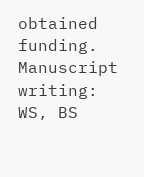obtained funding. Manuscript writing: WS, BS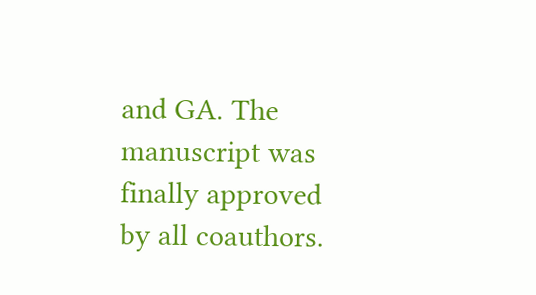and GA. The manuscript was finally approved by all coauthors.